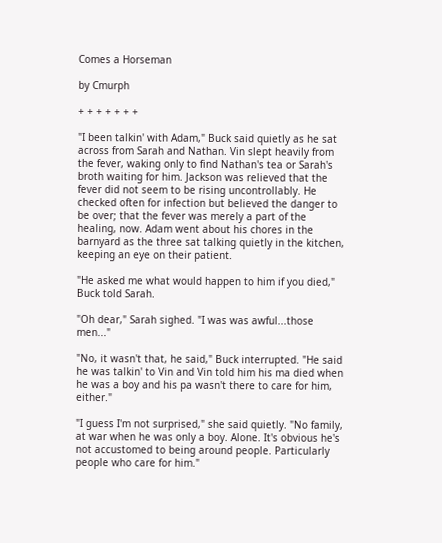Comes a Horseman

by Cmurph

+ + + + + + +

"I been talkin' with Adam," Buck said quietly as he sat across from Sarah and Nathan. Vin slept heavily from the fever, waking only to find Nathan's tea or Sarah's broth waiting for him. Jackson was relieved that the fever did not seem to be rising uncontrollably. He checked often for infection but believed the danger to be over; that the fever was merely a part of the healing, now. Adam went about his chores in the barnyard as the three sat talking quietly in the kitchen, keeping an eye on their patient.

"He asked me what would happen to him if you died," Buck told Sarah.

"Oh dear," Sarah sighed. "I was was awful...those men..."

"No, it wasn't that, he said," Buck interrupted. "He said he was talkin' to Vin and Vin told him his ma died when he was a boy and his pa wasn't there to care for him, either."

"I guess I'm not surprised," she said quietly. "No family, at war when he was only a boy. Alone. It's obvious he's not accustomed to being around people. Particularly people who care for him."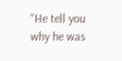"He tell you why he was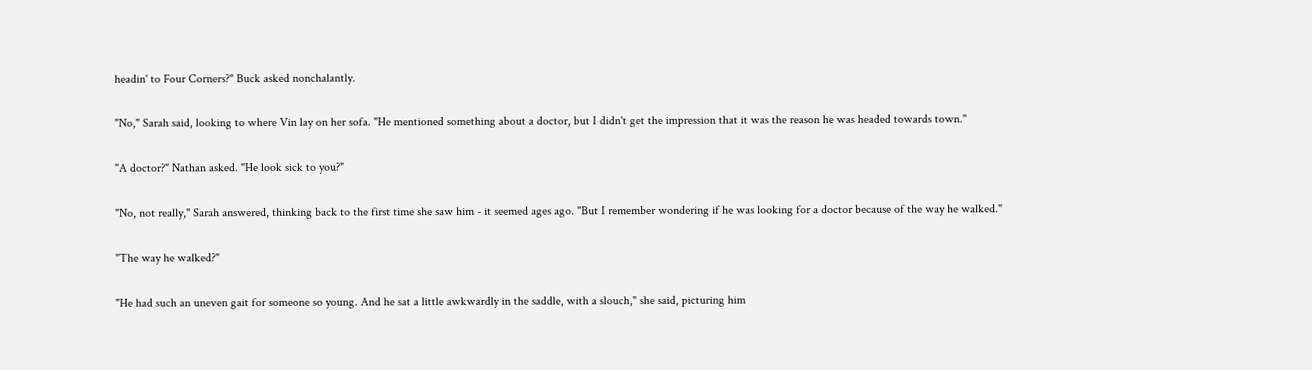headin' to Four Corners?" Buck asked nonchalantly.

"No," Sarah said, looking to where Vin lay on her sofa. "He mentioned something about a doctor, but I didn't get the impression that it was the reason he was headed towards town."

"A doctor?" Nathan asked. "He look sick to you?"

"No, not really," Sarah answered, thinking back to the first time she saw him - it seemed ages ago. "But I remember wondering if he was looking for a doctor because of the way he walked."

"The way he walked?"

"He had such an uneven gait for someone so young. And he sat a little awkwardly in the saddle, with a slouch," she said, picturing him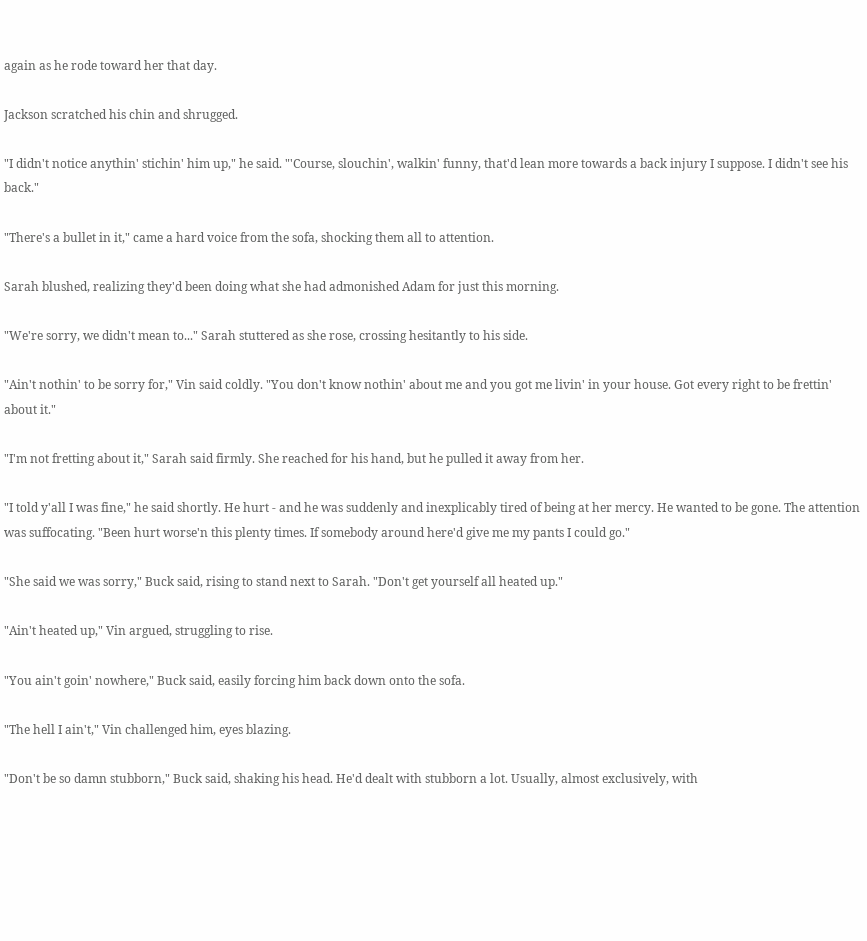again as he rode toward her that day.

Jackson scratched his chin and shrugged.

"I didn't notice anythin' stichin' him up," he said. "'Course, slouchin', walkin' funny, that'd lean more towards a back injury I suppose. I didn't see his back."

"There's a bullet in it," came a hard voice from the sofa, shocking them all to attention.

Sarah blushed, realizing they'd been doing what she had admonished Adam for just this morning.

"We're sorry, we didn't mean to..." Sarah stuttered as she rose, crossing hesitantly to his side.

"Ain't nothin' to be sorry for," Vin said coldly. "You don't know nothin' about me and you got me livin' in your house. Got every right to be frettin' about it."

"I'm not fretting about it," Sarah said firmly. She reached for his hand, but he pulled it away from her.

"I told y'all I was fine," he said shortly. He hurt - and he was suddenly and inexplicably tired of being at her mercy. He wanted to be gone. The attention was suffocating. "Been hurt worse'n this plenty times. If somebody around here'd give me my pants I could go."

"She said we was sorry," Buck said, rising to stand next to Sarah. "Don't get yourself all heated up."

"Ain't heated up," Vin argued, struggling to rise.

"You ain't goin' nowhere," Buck said, easily forcing him back down onto the sofa.

"The hell I ain't," Vin challenged him, eyes blazing.

"Don't be so damn stubborn," Buck said, shaking his head. He'd dealt with stubborn a lot. Usually, almost exclusively, with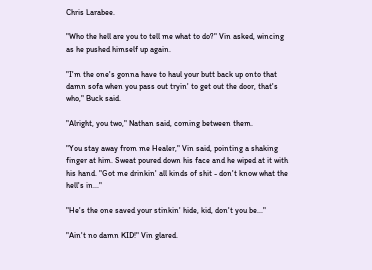Chris Larabee.

"Who the hell are you to tell me what to do?" Vin asked, wincing as he pushed himself up again.

"I'm the one's gonna have to haul your butt back up onto that damn sofa when you pass out tryin' to get out the door, that's who," Buck said.

"Alright, you two," Nathan said, coming between them.

"You stay away from me Healer," Vin said, pointing a shaking finger at him. Sweat poured down his face and he wiped at it with his hand. "Got me drinkin' all kinds of shit - don't know what the hell's in..."

"He's the one saved your stinkin' hide, kid, don't you be..."

"Ain't no damn KID!" Vin glared.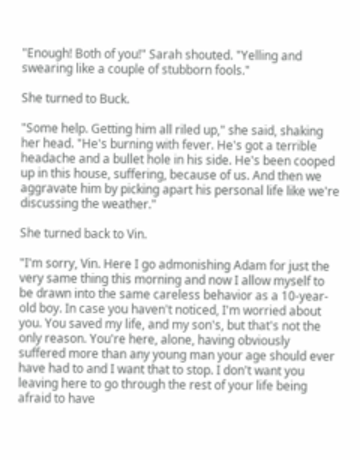"Enough! Both of you!" Sarah shouted. "Yelling and swearing like a couple of stubborn fools."

She turned to Buck.

"Some help. Getting him all riled up," she said, shaking her head. "He's burning with fever. He's got a terrible headache and a bullet hole in his side. He's been cooped up in this house, suffering, because of us. And then we aggravate him by picking apart his personal life like we're discussing the weather."

She turned back to Vin.

"I'm sorry, Vin. Here I go admonishing Adam for just the very same thing this morning and now I allow myself to be drawn into the same careless behavior as a 10-year-old boy. In case you haven't noticed, I'm worried about you. You saved my life, and my son's, but that's not the only reason. You're here, alone, having obviously suffered more than any young man your age should ever have had to and I want that to stop. I don't want you leaving here to go through the rest of your life being afraid to have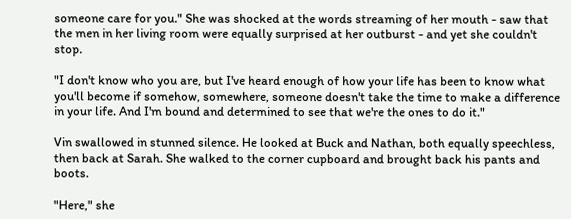someone care for you." She was shocked at the words streaming of her mouth - saw that the men in her living room were equally surprised at her outburst - and yet she couldn't stop.

"I don't know who you are, but I've heard enough of how your life has been to know what you'll become if somehow, somewhere, someone doesn't take the time to make a difference in your life. And I'm bound and determined to see that we're the ones to do it."

Vin swallowed in stunned silence. He looked at Buck and Nathan, both equally speechless, then back at Sarah. She walked to the corner cupboard and brought back his pants and boots.

"Here," she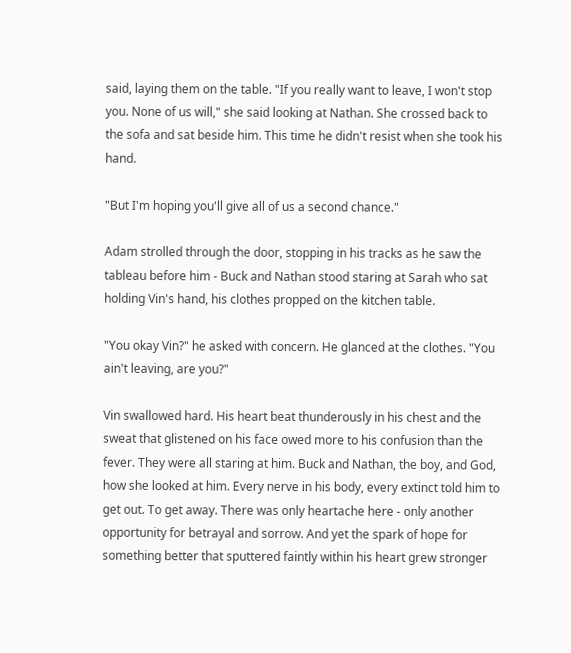said, laying them on the table. "If you really want to leave, I won't stop you. None of us will," she said looking at Nathan. She crossed back to the sofa and sat beside him. This time he didn't resist when she took his hand.

"But I'm hoping you'll give all of us a second chance."

Adam strolled through the door, stopping in his tracks as he saw the tableau before him - Buck and Nathan stood staring at Sarah who sat holding Vin's hand, his clothes propped on the kitchen table.

"You okay Vin?" he asked with concern. He glanced at the clothes. "You ain't leaving, are you?"

Vin swallowed hard. His heart beat thunderously in his chest and the sweat that glistened on his face owed more to his confusion than the fever. They were all staring at him. Buck and Nathan, the boy, and God, how she looked at him. Every nerve in his body, every extinct told him to get out. To get away. There was only heartache here - only another opportunity for betrayal and sorrow. And yet the spark of hope for something better that sputtered faintly within his heart grew stronger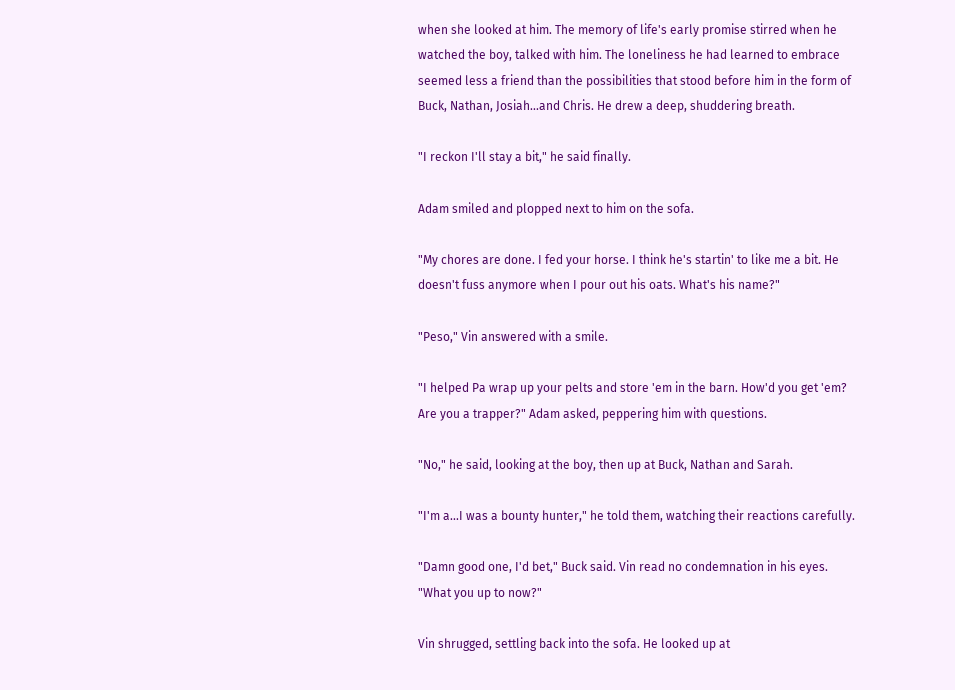when she looked at him. The memory of life's early promise stirred when he watched the boy, talked with him. The loneliness he had learned to embrace seemed less a friend than the possibilities that stood before him in the form of Buck, Nathan, Josiah...and Chris. He drew a deep, shuddering breath.

"I reckon I'll stay a bit," he said finally.

Adam smiled and plopped next to him on the sofa.

"My chores are done. I fed your horse. I think he's startin' to like me a bit. He doesn't fuss anymore when I pour out his oats. What's his name?"

"Peso," Vin answered with a smile.

"I helped Pa wrap up your pelts and store 'em in the barn. How'd you get 'em? Are you a trapper?" Adam asked, peppering him with questions.

"No," he said, looking at the boy, then up at Buck, Nathan and Sarah.

"I'm a...I was a bounty hunter," he told them, watching their reactions carefully.

"Damn good one, I'd bet," Buck said. Vin read no condemnation in his eyes. "What you up to now?"

Vin shrugged, settling back into the sofa. He looked up at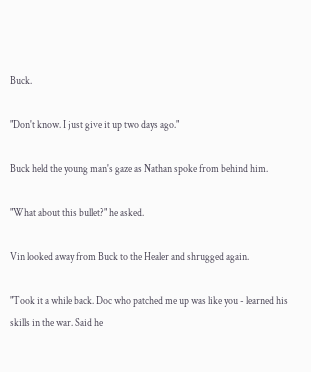Buck.

"Don't know. I just give it up two days ago."

Buck held the young man's gaze as Nathan spoke from behind him.

"What about this bullet?" he asked.

Vin looked away from Buck to the Healer and shrugged again.

"Took it a while back. Doc who patched me up was like you - learned his skills in the war. Said he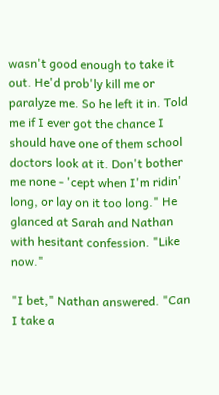wasn't good enough to take it out. He'd prob'ly kill me or paralyze me. So he left it in. Told me if I ever got the chance I should have one of them school doctors look at it. Don't bother me none - 'cept when I'm ridin' long, or lay on it too long." He glanced at Sarah and Nathan with hesitant confession. "Like now."

"I bet," Nathan answered. "Can I take a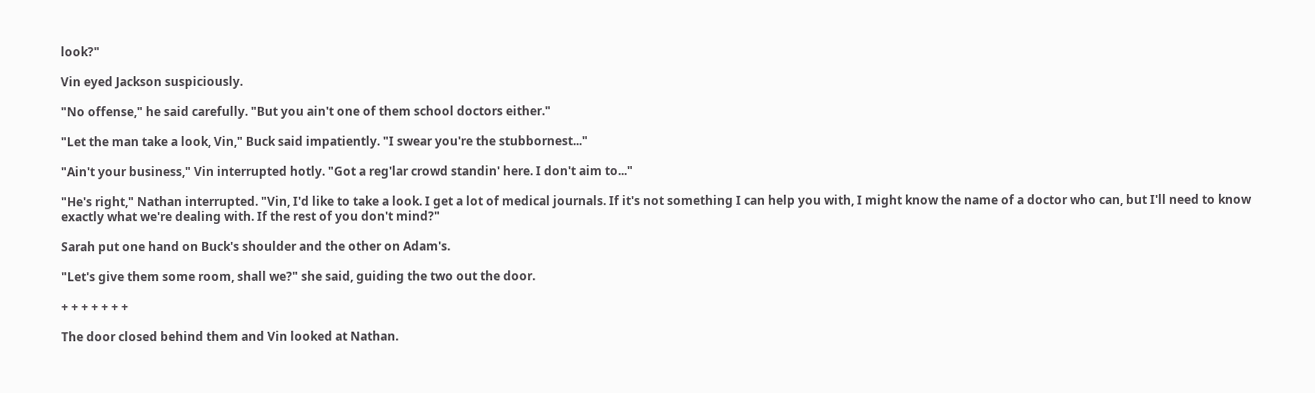look?"

Vin eyed Jackson suspiciously.

"No offense," he said carefully. "But you ain't one of them school doctors either."

"Let the man take a look, Vin," Buck said impatiently. "I swear you're the stubbornest..."

"Ain't your business," Vin interrupted hotly. "Got a reg'lar crowd standin' here. I don't aim to..."

"He's right," Nathan interrupted. "Vin, I'd like to take a look. I get a lot of medical journals. If it's not something I can help you with, I might know the name of a doctor who can, but I'll need to know exactly what we're dealing with. If the rest of you don't mind?"

Sarah put one hand on Buck's shoulder and the other on Adam's.

"Let's give them some room, shall we?" she said, guiding the two out the door.

+ + + + + + +

The door closed behind them and Vin looked at Nathan.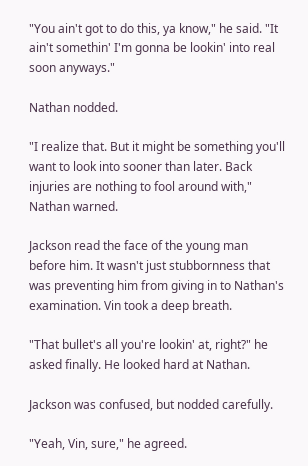"You ain't got to do this, ya know," he said. "It ain't somethin' I'm gonna be lookin' into real soon anyways."

Nathan nodded.

"I realize that. But it might be something you'll want to look into sooner than later. Back injuries are nothing to fool around with," Nathan warned.

Jackson read the face of the young man before him. It wasn't just stubbornness that was preventing him from giving in to Nathan's examination. Vin took a deep breath.

"That bullet's all you're lookin' at, right?" he asked finally. He looked hard at Nathan.

Jackson was confused, but nodded carefully.

"Yeah, Vin, sure," he agreed.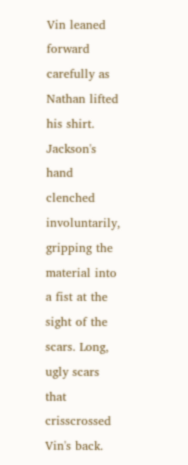Vin leaned forward carefully as Nathan lifted his shirt. Jackson's hand clenched involuntarily, gripping the material into a fist at the sight of the scars. Long, ugly scars that crisscrossed Vin's back.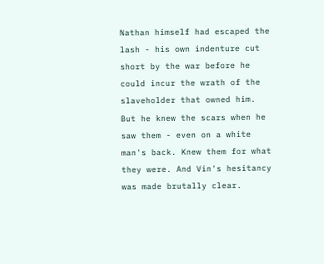Nathan himself had escaped the lash - his own indenture cut short by the war before he could incur the wrath of the slaveholder that owned him. But he knew the scars when he saw them - even on a white man's back. Knew them for what they were. And Vin's hesitancy was made brutally clear.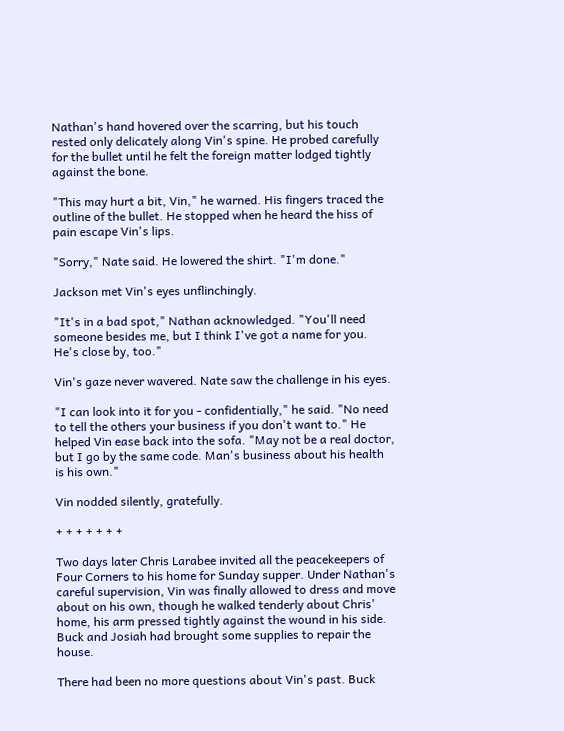Nathan's hand hovered over the scarring, but his touch rested only delicately along Vin's spine. He probed carefully for the bullet until he felt the foreign matter lodged tightly against the bone.

"This may hurt a bit, Vin," he warned. His fingers traced the outline of the bullet. He stopped when he heard the hiss of pain escape Vin's lips.

"Sorry," Nate said. He lowered the shirt. "I'm done."

Jackson met Vin's eyes unflinchingly.

"It's in a bad spot," Nathan acknowledged. "You'll need someone besides me, but I think I've got a name for you. He's close by, too."

Vin's gaze never wavered. Nate saw the challenge in his eyes.

"I can look into it for you - confidentially," he said. "No need to tell the others your business if you don't want to." He helped Vin ease back into the sofa. "May not be a real doctor, but I go by the same code. Man's business about his health is his own."

Vin nodded silently, gratefully.

+ + + + + + +

Two days later Chris Larabee invited all the peacekeepers of Four Corners to his home for Sunday supper. Under Nathan's careful supervision, Vin was finally allowed to dress and move about on his own, though he walked tenderly about Chris' home, his arm pressed tightly against the wound in his side. Buck and Josiah had brought some supplies to repair the house.

There had been no more questions about Vin's past. Buck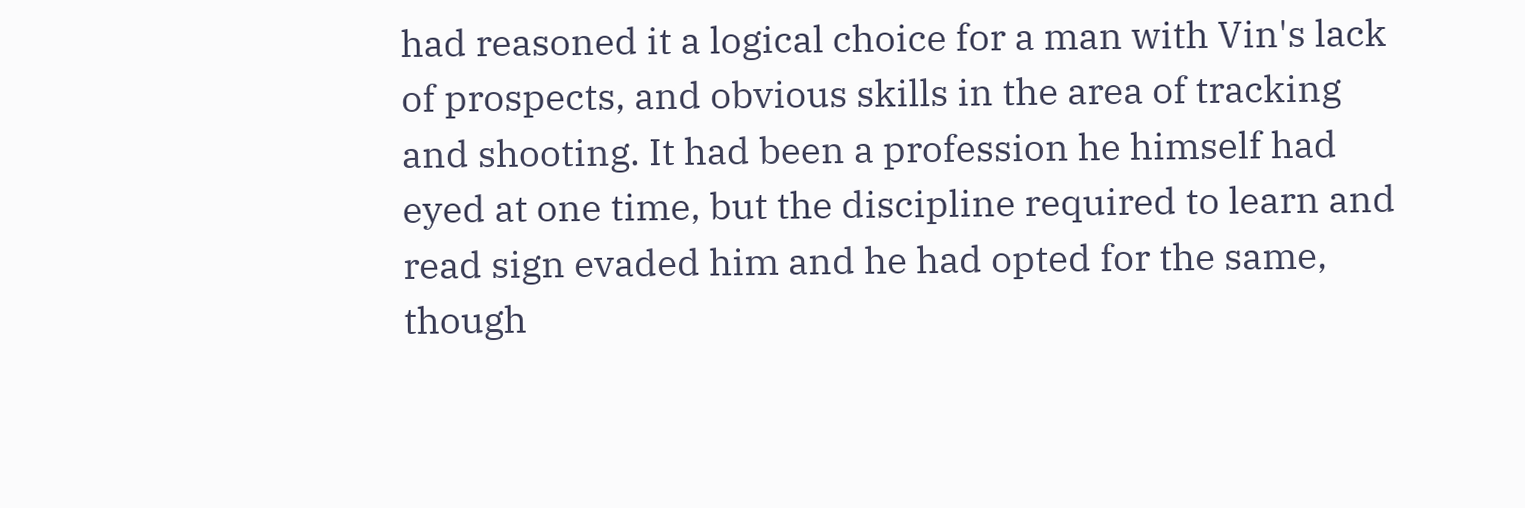had reasoned it a logical choice for a man with Vin's lack of prospects, and obvious skills in the area of tracking and shooting. It had been a profession he himself had eyed at one time, but the discipline required to learn and read sign evaded him and he had opted for the same, though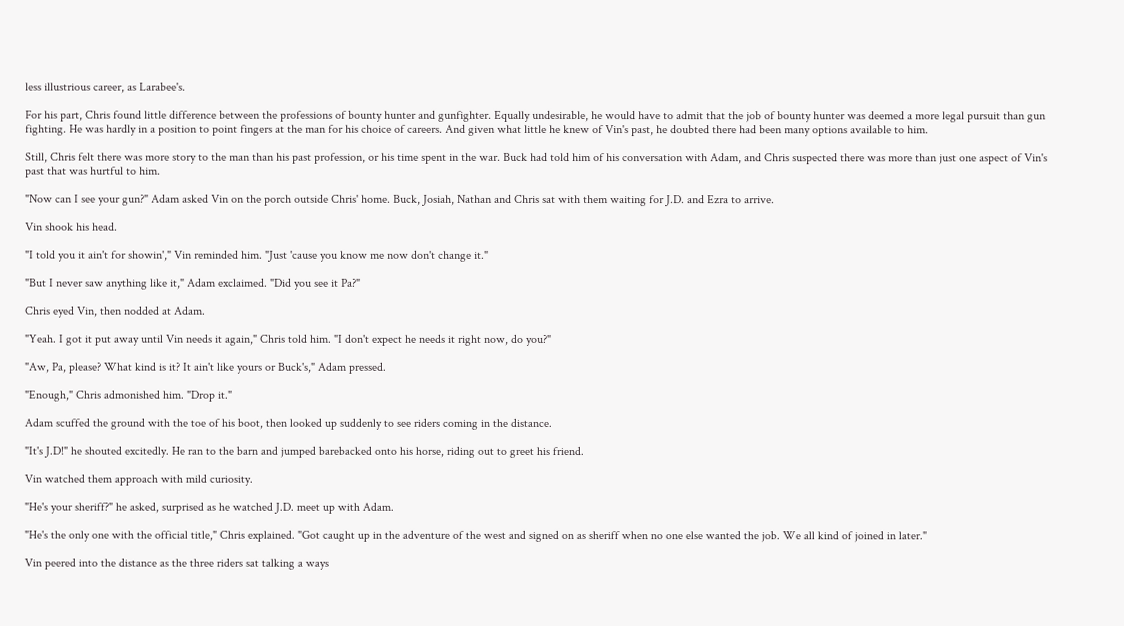less illustrious career, as Larabee's.

For his part, Chris found little difference between the professions of bounty hunter and gunfighter. Equally undesirable, he would have to admit that the job of bounty hunter was deemed a more legal pursuit than gun fighting. He was hardly in a position to point fingers at the man for his choice of careers. And given what little he knew of Vin's past, he doubted there had been many options available to him.

Still, Chris felt there was more story to the man than his past profession, or his time spent in the war. Buck had told him of his conversation with Adam, and Chris suspected there was more than just one aspect of Vin's past that was hurtful to him.

"Now can I see your gun?" Adam asked Vin on the porch outside Chris' home. Buck, Josiah, Nathan and Chris sat with them waiting for J.D. and Ezra to arrive.

Vin shook his head.

"I told you it ain't for showin'," Vin reminded him. "Just 'cause you know me now don't change it."

"But I never saw anything like it," Adam exclaimed. "Did you see it Pa?"

Chris eyed Vin, then nodded at Adam.

"Yeah. I got it put away until Vin needs it again," Chris told him. "I don't expect he needs it right now, do you?"

"Aw, Pa, please? What kind is it? It ain't like yours or Buck's," Adam pressed.

"Enough," Chris admonished him. "Drop it."

Adam scuffed the ground with the toe of his boot, then looked up suddenly to see riders coming in the distance.

"It's J.D!" he shouted excitedly. He ran to the barn and jumped barebacked onto his horse, riding out to greet his friend.

Vin watched them approach with mild curiosity.

"He's your sheriff?" he asked, surprised as he watched J.D. meet up with Adam.

"He's the only one with the official title," Chris explained. "Got caught up in the adventure of the west and signed on as sheriff when no one else wanted the job. We all kind of joined in later."

Vin peered into the distance as the three riders sat talking a ways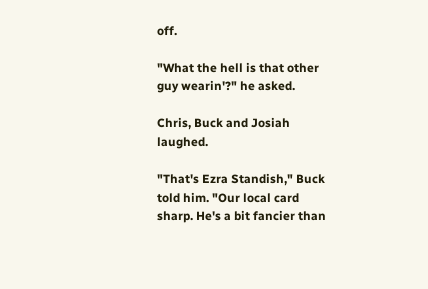off.

"What the hell is that other guy wearin'?" he asked.

Chris, Buck and Josiah laughed.

"That's Ezra Standish," Buck told him. "Our local card sharp. He's a bit fancier than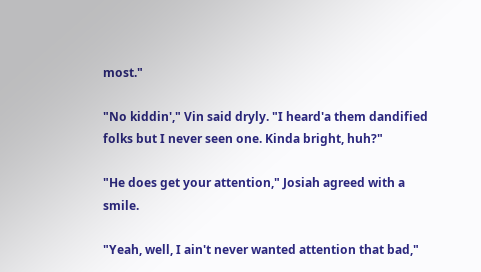most."

"No kiddin'," Vin said dryly. "I heard'a them dandified folks but I never seen one. Kinda bright, huh?"

"He does get your attention," Josiah agreed with a smile.

"Yeah, well, I ain't never wanted attention that bad,"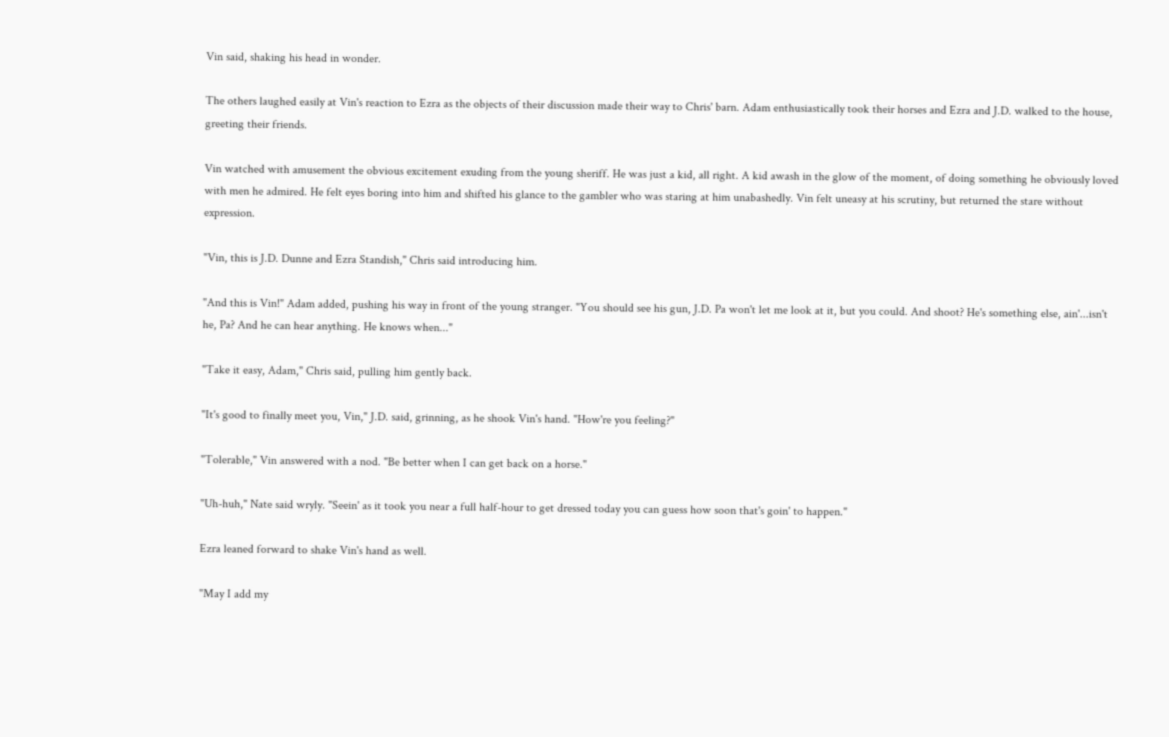Vin said, shaking his head in wonder.

The others laughed easily at Vin's reaction to Ezra as the objects of their discussion made their way to Chris' barn. Adam enthusiastically took their horses and Ezra and J.D. walked to the house, greeting their friends.

Vin watched with amusement the obvious excitement exuding from the young sheriff. He was just a kid, all right. A kid awash in the glow of the moment, of doing something he obviously loved with men he admired. He felt eyes boring into him and shifted his glance to the gambler who was staring at him unabashedly. Vin felt uneasy at his scrutiny, but returned the stare without expression.

"Vin, this is J.D. Dunne and Ezra Standish," Chris said introducing him.

"And this is Vin!" Adam added, pushing his way in front of the young stranger. "You should see his gun, J.D. Pa won't let me look at it, but you could. And shoot? He's something else, ain'...isn't he, Pa? And he can hear anything. He knows when..."

"Take it easy, Adam," Chris said, pulling him gently back.

"It's good to finally meet you, Vin," J.D. said, grinning, as he shook Vin's hand. "How're you feeling?"

"Tolerable," Vin answered with a nod. "Be better when I can get back on a horse."

"Uh-huh," Nate said wryly. "Seein' as it took you near a full half-hour to get dressed today you can guess how soon that's goin' to happen."

Ezra leaned forward to shake Vin's hand as well.

"May I add my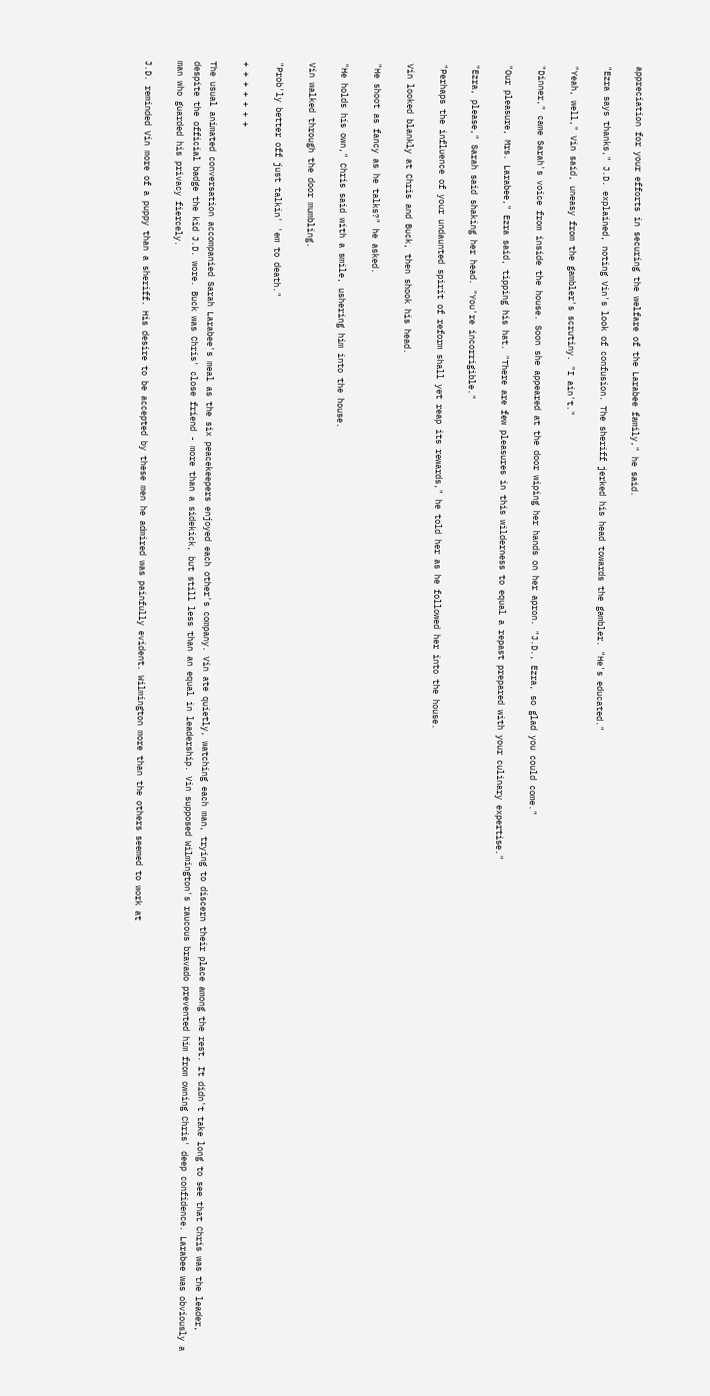appreciation for your efforts in securing the welfare of the Larabee family," he said.

"Ezra says thanks," J.D. explained, noting Vin's look of confusion. The sheriff jerked his head towards the gambler. "He's educated."

"Yeah, well," Vin said, uneasy from the gambler's scrutiny. "I ain't."

"Dinner," came Sarah's voice from inside the house. Soon she appeared at the door wiping her hands on her apron. "J.D., Ezra, so glad you could come."

"Our pleasure, Mrs. Larabee," Ezra said, tipping his hat. "There are few pleasures in this wilderness to equal a repast prepared with your culinary expertise."

"Ezra, please," Sarah said shaking her head. "You're incorrigible."

"Perhaps the influence of your undaunted spirit of reform shall yet reap its rewards," he told her as he followed her into the house.

Vin looked blankly at Chris and Buck, then shook his head.

"He shoot as fancy as he talks?" he asked.

"He holds his own," Chris said with a smile, ushering him into the house.

Vin walked through the door mumbling.

"Prob'ly better off just talkin' 'em to death."

+ + + + + + +

The usual animated conversation accompanied Sarah Larabee's meal as the six peacekeepers enjoyed each other's company. Vin ate quietly, watching each man, trying to discern their place among the rest. It didn't take long to see that Chris was the leader, despite the official badge the kid J.D. wore. Buck was Chris' close friend - more than a sidekick, but still less than an equal in leadership. Vin supposed Wilmington's raucous bravado prevented him from owning Chris' deep confidence. Larabee was obviously a man who guarded his privacy fiercely.

J.D. reminded Vin more of a puppy than a sheriff. His desire to be accepted by these men he admired was painfully evident. Wilmington more than the others seemed to work at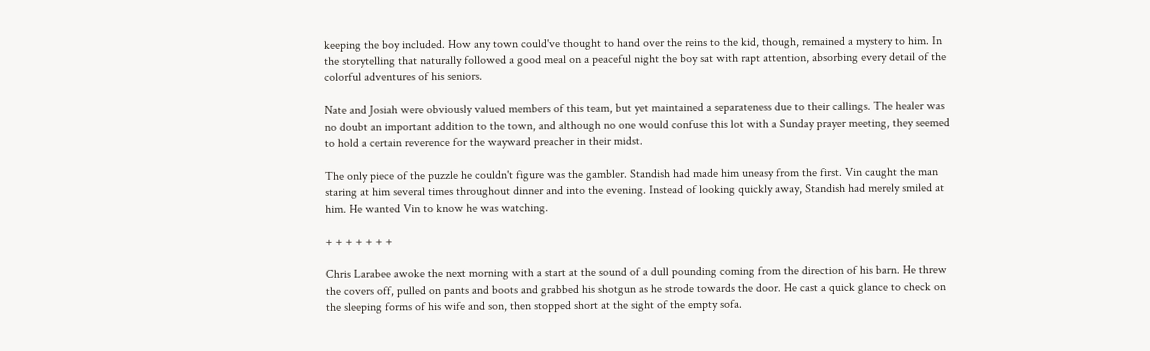keeping the boy included. How any town could've thought to hand over the reins to the kid, though, remained a mystery to him. In the storytelling that naturally followed a good meal on a peaceful night the boy sat with rapt attention, absorbing every detail of the colorful adventures of his seniors.

Nate and Josiah were obviously valued members of this team, but yet maintained a separateness due to their callings. The healer was no doubt an important addition to the town, and although no one would confuse this lot with a Sunday prayer meeting, they seemed to hold a certain reverence for the wayward preacher in their midst.

The only piece of the puzzle he couldn't figure was the gambler. Standish had made him uneasy from the first. Vin caught the man staring at him several times throughout dinner and into the evening. Instead of looking quickly away, Standish had merely smiled at him. He wanted Vin to know he was watching.

+ + + + + + +

Chris Larabee awoke the next morning with a start at the sound of a dull pounding coming from the direction of his barn. He threw the covers off, pulled on pants and boots and grabbed his shotgun as he strode towards the door. He cast a quick glance to check on the sleeping forms of his wife and son, then stopped short at the sight of the empty sofa.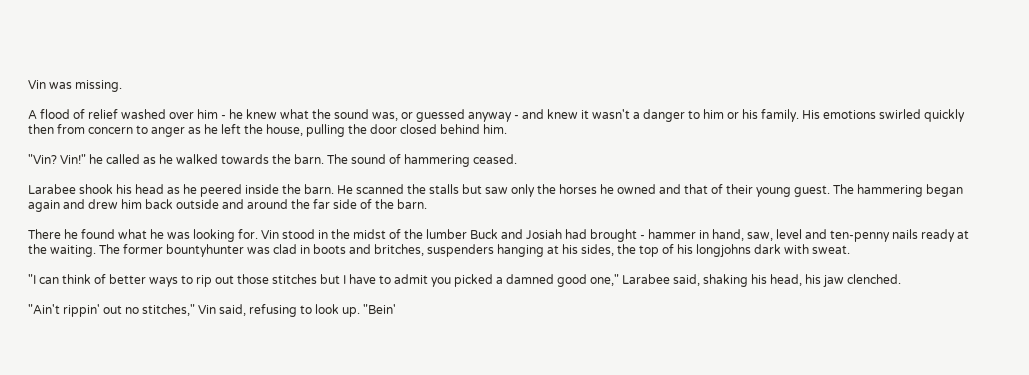Vin was missing.

A flood of relief washed over him - he knew what the sound was, or guessed anyway - and knew it wasn't a danger to him or his family. His emotions swirled quickly then from concern to anger as he left the house, pulling the door closed behind him.

"Vin? Vin!" he called as he walked towards the barn. The sound of hammering ceased.

Larabee shook his head as he peered inside the barn. He scanned the stalls but saw only the horses he owned and that of their young guest. The hammering began again and drew him back outside and around the far side of the barn.

There he found what he was looking for. Vin stood in the midst of the lumber Buck and Josiah had brought - hammer in hand, saw, level and ten-penny nails ready at the waiting. The former bountyhunter was clad in boots and britches, suspenders hanging at his sides, the top of his longjohns dark with sweat.

"I can think of better ways to rip out those stitches but I have to admit you picked a damned good one," Larabee said, shaking his head, his jaw clenched.

"Ain't rippin' out no stitches," Vin said, refusing to look up. "Bein'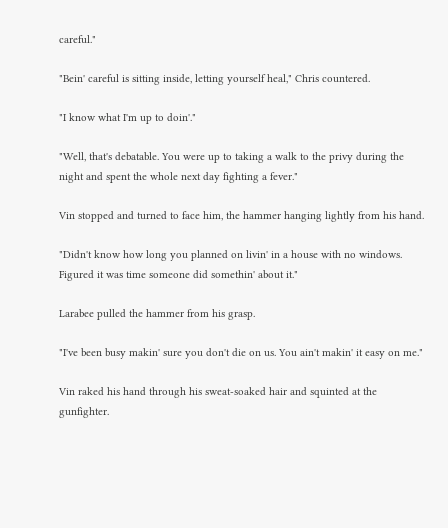careful."

"Bein' careful is sitting inside, letting yourself heal," Chris countered.

"I know what I'm up to doin'."

"Well, that's debatable. You were up to taking a walk to the privy during the night and spent the whole next day fighting a fever."

Vin stopped and turned to face him, the hammer hanging lightly from his hand.

"Didn't know how long you planned on livin' in a house with no windows. Figured it was time someone did somethin' about it."

Larabee pulled the hammer from his grasp.

"I've been busy makin' sure you don't die on us. You ain't makin' it easy on me."

Vin raked his hand through his sweat-soaked hair and squinted at the gunfighter.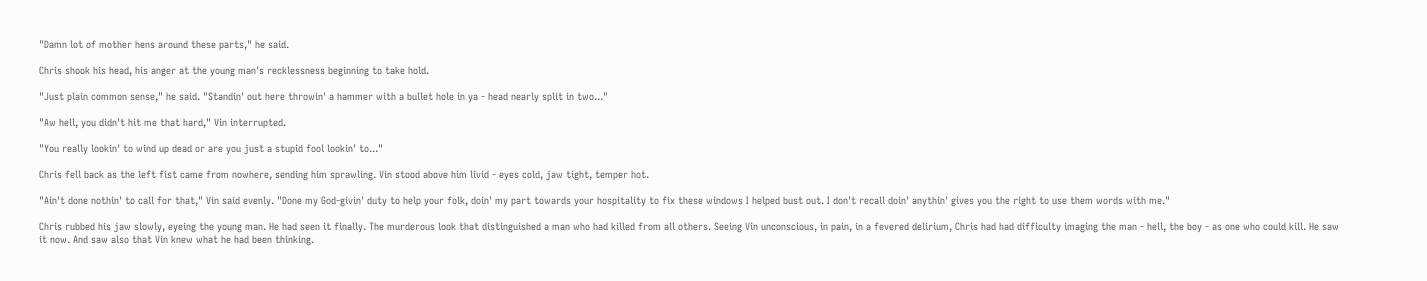"Damn lot of mother hens around these parts," he said.

Chris shook his head, his anger at the young man's recklessness beginning to take hold.

"Just plain common sense," he said. "Standin' out here throwin' a hammer with a bullet hole in ya - head nearly split in two..."

"Aw hell, you didn't hit me that hard," Vin interrupted.

"You really lookin' to wind up dead or are you just a stupid fool lookin' to..."

Chris fell back as the left fist came from nowhere, sending him sprawling. Vin stood above him livid - eyes cold, jaw tight, temper hot.

"Ain't done nothin' to call for that," Vin said evenly. "Done my God-givin' duty to help your folk, doin' my part towards your hospitality to fix these windows I helped bust out. I don't recall doin' anythin' gives you the right to use them words with me."

Chris rubbed his jaw slowly, eyeing the young man. He had seen it finally. The murderous look that distinguished a man who had killed from all others. Seeing Vin unconscious, in pain, in a fevered delirium, Chris had had difficulty imaging the man - hell, the boy - as one who could kill. He saw it now. And saw also that Vin knew what he had been thinking.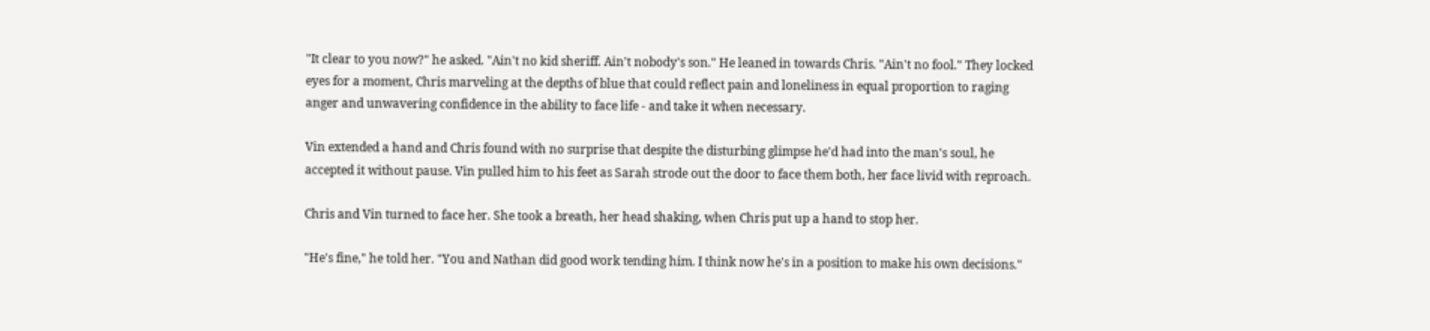"It clear to you now?" he asked. "Ain't no kid sheriff. Ain't nobody's son." He leaned in towards Chris. "Ain't no fool." They locked eyes for a moment, Chris marveling at the depths of blue that could reflect pain and loneliness in equal proportion to raging anger and unwavering confidence in the ability to face life - and take it when necessary.

Vin extended a hand and Chris found with no surprise that despite the disturbing glimpse he'd had into the man's soul, he accepted it without pause. Vin pulled him to his feet as Sarah strode out the door to face them both, her face livid with reproach.

Chris and Vin turned to face her. She took a breath, her head shaking, when Chris put up a hand to stop her.

"He's fine," he told her. "You and Nathan did good work tending him. I think now he's in a position to make his own decisions."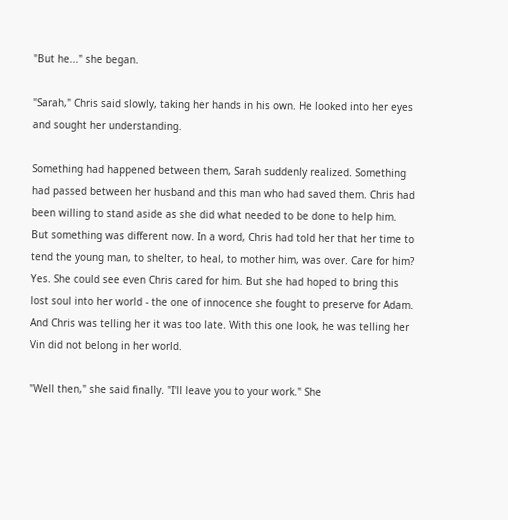"But he..." she began.

"Sarah," Chris said slowly, taking her hands in his own. He looked into her eyes and sought her understanding.

Something had happened between them, Sarah suddenly realized. Something had passed between her husband and this man who had saved them. Chris had been willing to stand aside as she did what needed to be done to help him. But something was different now. In a word, Chris had told her that her time to tend the young man, to shelter, to heal, to mother him, was over. Care for him? Yes. She could see even Chris cared for him. But she had hoped to bring this lost soul into her world - the one of innocence she fought to preserve for Adam. And Chris was telling her it was too late. With this one look, he was telling her Vin did not belong in her world.

"Well then," she said finally. "I'll leave you to your work." She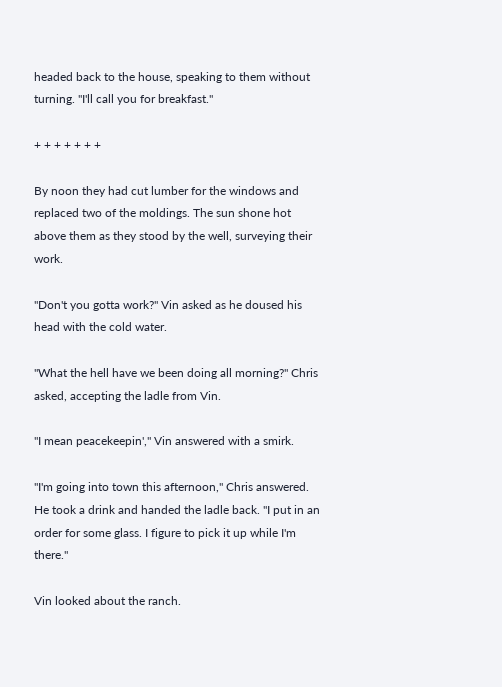headed back to the house, speaking to them without turning. "I'll call you for breakfast."

+ + + + + + +

By noon they had cut lumber for the windows and replaced two of the moldings. The sun shone hot above them as they stood by the well, surveying their work.

"Don't you gotta work?" Vin asked as he doused his head with the cold water.

"What the hell have we been doing all morning?" Chris asked, accepting the ladle from Vin.

"I mean peacekeepin'," Vin answered with a smirk.

"I'm going into town this afternoon," Chris answered. He took a drink and handed the ladle back. "I put in an order for some glass. I figure to pick it up while I'm there."

Vin looked about the ranch.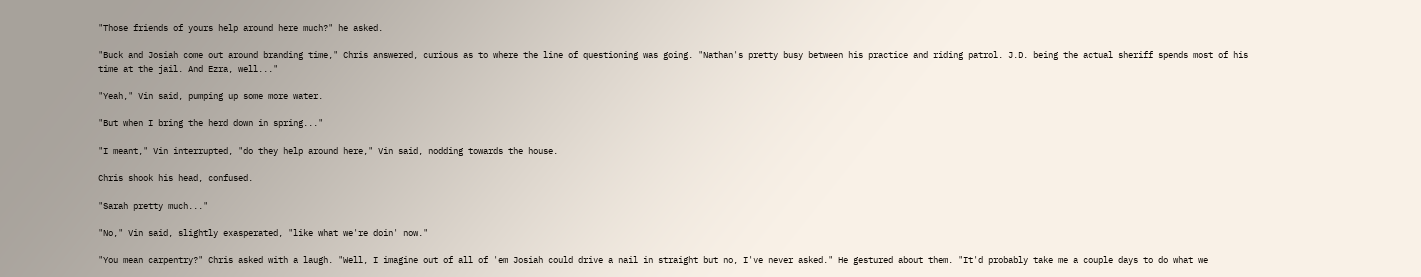"Those friends of yours help around here much?" he asked.

"Buck and Josiah come out around branding time," Chris answered, curious as to where the line of questioning was going. "Nathan's pretty busy between his practice and riding patrol. J.D. being the actual sheriff spends most of his time at the jail. And Ezra, well..."

"Yeah," Vin said, pumping up some more water.

"But when I bring the herd down in spring..."

"I meant," Vin interrupted, "do they help around here," Vin said, nodding towards the house.

Chris shook his head, confused.

"Sarah pretty much..."

"No," Vin said, slightly exasperated, "like what we're doin' now."

"You mean carpentry?" Chris asked with a laugh. "Well, I imagine out of all of 'em Josiah could drive a nail in straight but no, I've never asked." He gestured about them. "It'd probably take me a couple days to do what we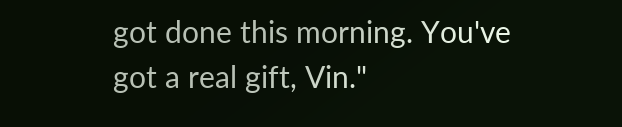got done this morning. You've got a real gift, Vin."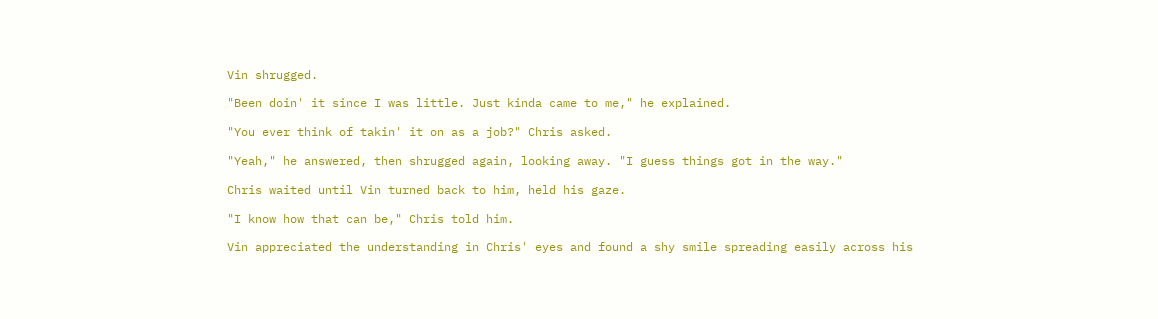Vin shrugged.

"Been doin' it since I was little. Just kinda came to me," he explained.

"You ever think of takin' it on as a job?" Chris asked.

"Yeah," he answered, then shrugged again, looking away. "I guess things got in the way."

Chris waited until Vin turned back to him, held his gaze.

"I know how that can be," Chris told him.

Vin appreciated the understanding in Chris' eyes and found a shy smile spreading easily across his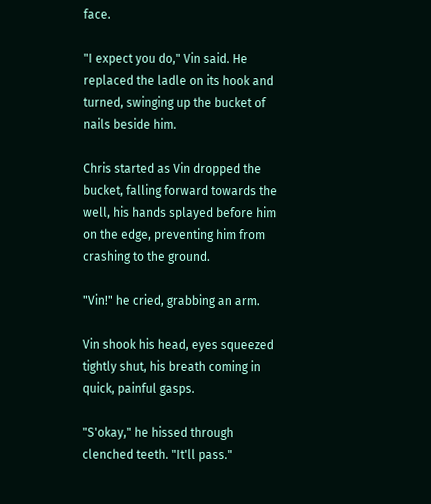face.

"I expect you do," Vin said. He replaced the ladle on its hook and turned, swinging up the bucket of nails beside him.

Chris started as Vin dropped the bucket, falling forward towards the well, his hands splayed before him on the edge, preventing him from crashing to the ground.

"Vin!" he cried, grabbing an arm.

Vin shook his head, eyes squeezed tightly shut, his breath coming in quick, painful gasps.

"S'okay," he hissed through clenched teeth. "It'll pass."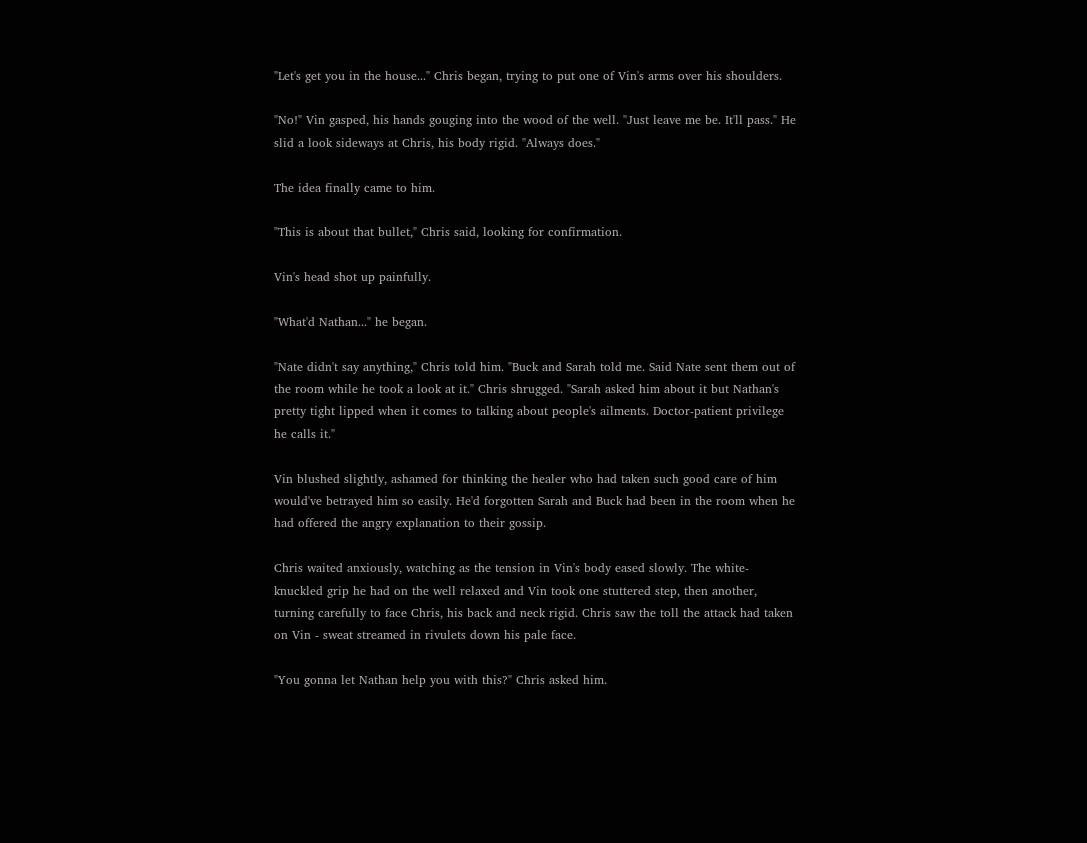"Let's get you in the house..." Chris began, trying to put one of Vin's arms over his shoulders.

"No!" Vin gasped, his hands gouging into the wood of the well. "Just leave me be. It'll pass." He slid a look sideways at Chris, his body rigid. "Always does."

The idea finally came to him.

"This is about that bullet," Chris said, looking for confirmation.

Vin's head shot up painfully.

"What'd Nathan..." he began.

"Nate didn't say anything," Chris told him. "Buck and Sarah told me. Said Nate sent them out of the room while he took a look at it." Chris shrugged. "Sarah asked him about it but Nathan's pretty tight lipped when it comes to talking about people's ailments. Doctor-patient privilege he calls it."

Vin blushed slightly, ashamed for thinking the healer who had taken such good care of him would've betrayed him so easily. He'd forgotten Sarah and Buck had been in the room when he had offered the angry explanation to their gossip.

Chris waited anxiously, watching as the tension in Vin's body eased slowly. The white-knuckled grip he had on the well relaxed and Vin took one stuttered step, then another, turning carefully to face Chris, his back and neck rigid. Chris saw the toll the attack had taken on Vin - sweat streamed in rivulets down his pale face.

"You gonna let Nathan help you with this?" Chris asked him.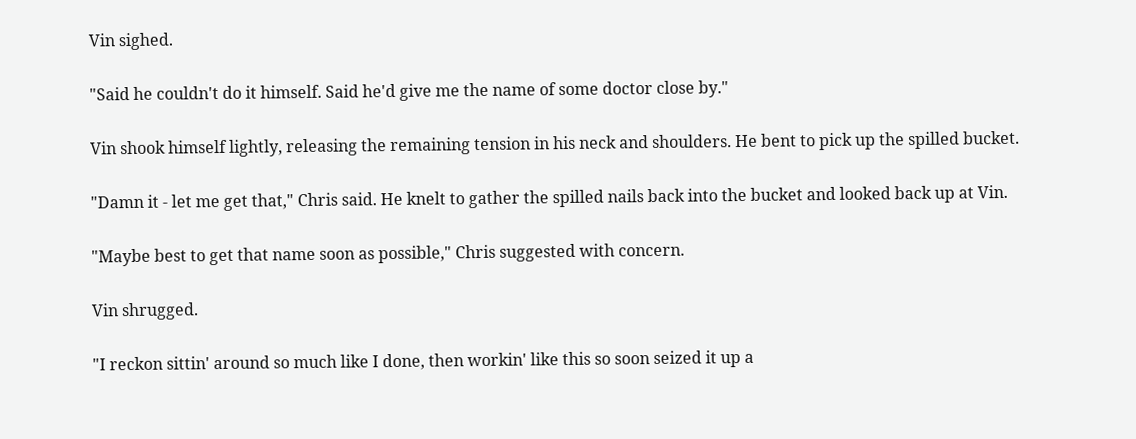Vin sighed.

"Said he couldn't do it himself. Said he'd give me the name of some doctor close by."

Vin shook himself lightly, releasing the remaining tension in his neck and shoulders. He bent to pick up the spilled bucket.

"Damn it - let me get that," Chris said. He knelt to gather the spilled nails back into the bucket and looked back up at Vin.

"Maybe best to get that name soon as possible," Chris suggested with concern.

Vin shrugged.

"I reckon sittin' around so much like I done, then workin' like this so soon seized it up a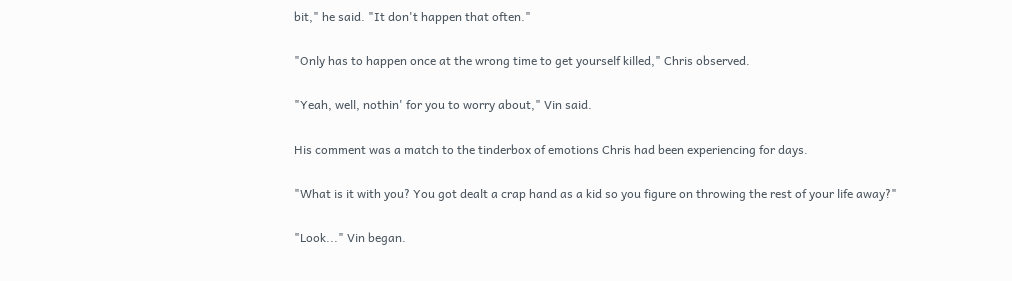bit," he said. "It don't happen that often."

"Only has to happen once at the wrong time to get yourself killed," Chris observed.

"Yeah, well, nothin' for you to worry about," Vin said.

His comment was a match to the tinderbox of emotions Chris had been experiencing for days.

"What is it with you? You got dealt a crap hand as a kid so you figure on throwing the rest of your life away?"

"Look..." Vin began.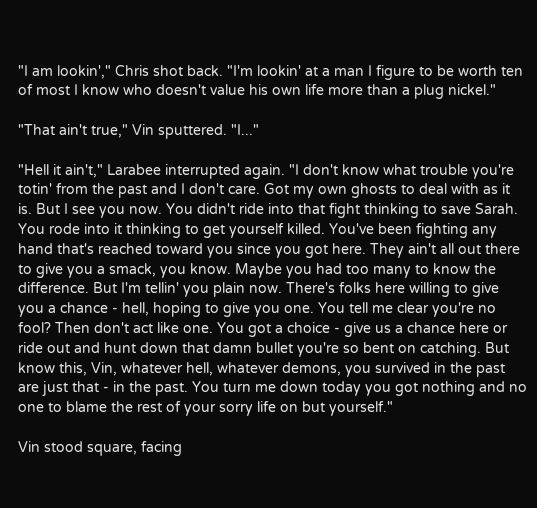"I am lookin'," Chris shot back. "I'm lookin' at a man I figure to be worth ten of most I know who doesn't value his own life more than a plug nickel."

"That ain't true," Vin sputtered. "I..."

"Hell it ain't," Larabee interrupted again. "I don't know what trouble you're totin' from the past and I don't care. Got my own ghosts to deal with as it is. But I see you now. You didn't ride into that fight thinking to save Sarah. You rode into it thinking to get yourself killed. You've been fighting any hand that's reached toward you since you got here. They ain't all out there to give you a smack, you know. Maybe you had too many to know the difference. But I'm tellin' you plain now. There's folks here willing to give you a chance - hell, hoping to give you one. You tell me clear you're no fool? Then don't act like one. You got a choice - give us a chance here or ride out and hunt down that damn bullet you're so bent on catching. But know this, Vin, whatever hell, whatever demons, you survived in the past are just that - in the past. You turn me down today you got nothing and no one to blame the rest of your sorry life on but yourself."

Vin stood square, facing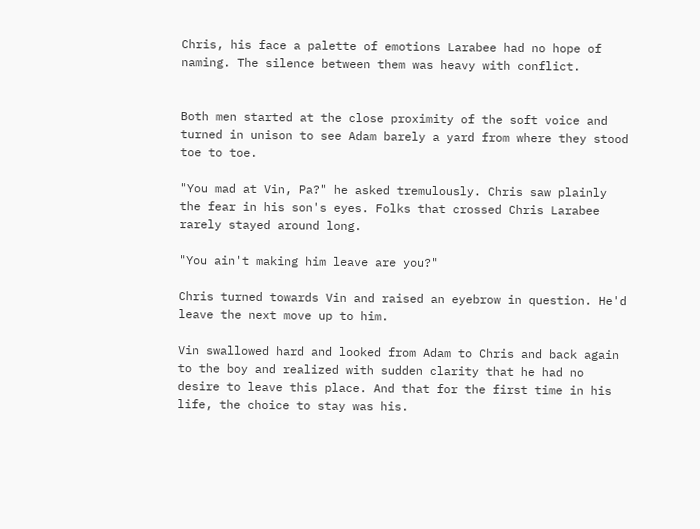Chris, his face a palette of emotions Larabee had no hope of naming. The silence between them was heavy with conflict.


Both men started at the close proximity of the soft voice and turned in unison to see Adam barely a yard from where they stood toe to toe.

"You mad at Vin, Pa?" he asked tremulously. Chris saw plainly the fear in his son's eyes. Folks that crossed Chris Larabee rarely stayed around long.

"You ain't making him leave are you?"

Chris turned towards Vin and raised an eyebrow in question. He'd leave the next move up to him.

Vin swallowed hard and looked from Adam to Chris and back again to the boy and realized with sudden clarity that he had no desire to leave this place. And that for the first time in his life, the choice to stay was his.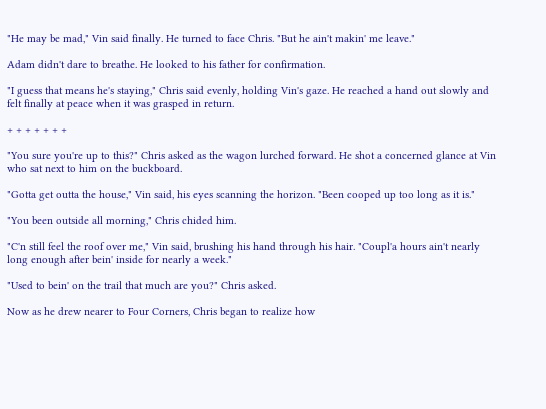"He may be mad," Vin said finally. He turned to face Chris. "But he ain't makin' me leave."

Adam didn't dare to breathe. He looked to his father for confirmation.

"I guess that means he's staying," Chris said evenly, holding Vin's gaze. He reached a hand out slowly and felt finally at peace when it was grasped in return.

+ + + + + + +

"You sure you're up to this?" Chris asked as the wagon lurched forward. He shot a concerned glance at Vin who sat next to him on the buckboard.

"Gotta get outta the house," Vin said, his eyes scanning the horizon. "Been cooped up too long as it is."

"You been outside all morning," Chris chided him.

"C'n still feel the roof over me," Vin said, brushing his hand through his hair. "Coupl'a hours ain't nearly long enough after bein' inside for nearly a week."

"Used to bein' on the trail that much are you?" Chris asked.

Now as he drew nearer to Four Corners, Chris began to realize how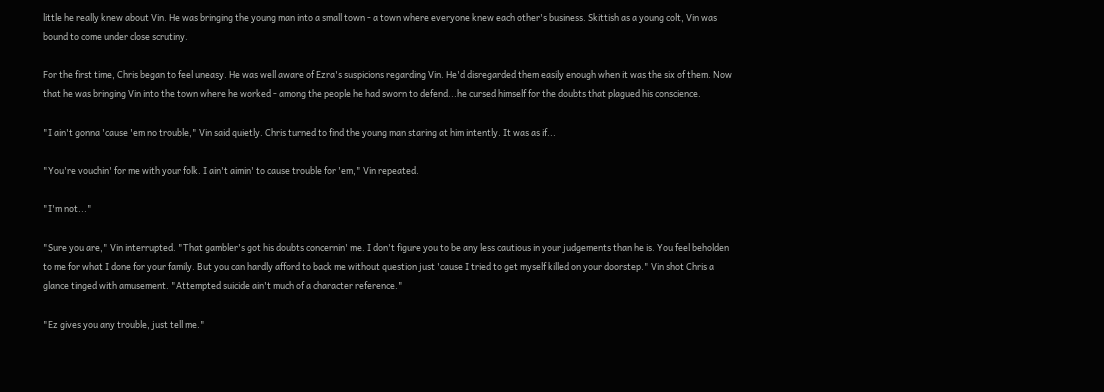little he really knew about Vin. He was bringing the young man into a small town - a town where everyone knew each other's business. Skittish as a young colt, Vin was bound to come under close scrutiny.

For the first time, Chris began to feel uneasy. He was well aware of Ezra's suspicions regarding Vin. He'd disregarded them easily enough when it was the six of them. Now that he was bringing Vin into the town where he worked - among the people he had sworn to defend...he cursed himself for the doubts that plagued his conscience.

"I ain't gonna 'cause 'em no trouble," Vin said quietly. Chris turned to find the young man staring at him intently. It was as if...

"You're vouchin' for me with your folk. I ain't aimin' to cause trouble for 'em," Vin repeated.

"I'm not..."

"Sure you are," Vin interrupted. "That gambler's got his doubts concernin' me. I don't figure you to be any less cautious in your judgements than he is. You feel beholden to me for what I done for your family. But you can hardly afford to back me without question just 'cause I tried to get myself killed on your doorstep." Vin shot Chris a glance tinged with amusement. "Attempted suicide ain't much of a character reference."

"Ez gives you any trouble, just tell me."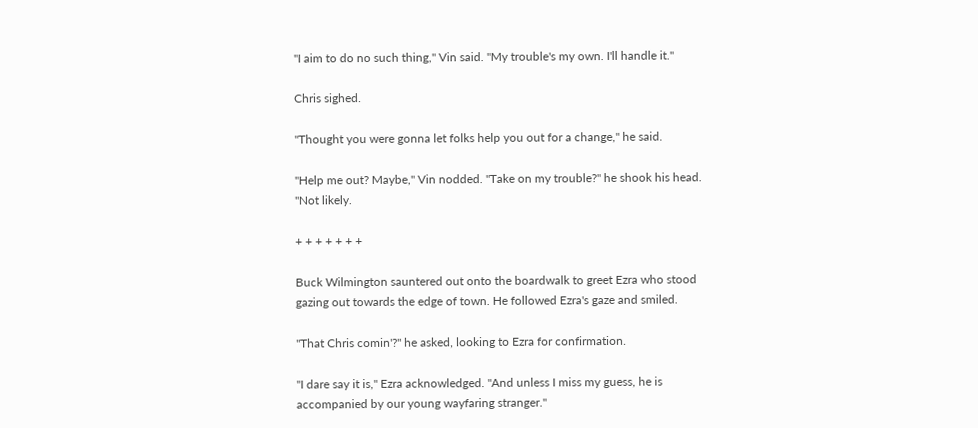"I aim to do no such thing," Vin said. "My trouble's my own. I'll handle it."

Chris sighed.

"Thought you were gonna let folks help you out for a change," he said.

"Help me out? Maybe," Vin nodded. "Take on my trouble?" he shook his head. "Not likely.

+ + + + + + +

Buck Wilmington sauntered out onto the boardwalk to greet Ezra who stood gazing out towards the edge of town. He followed Ezra's gaze and smiled.

"That Chris comin'?" he asked, looking to Ezra for confirmation.

"I dare say it is," Ezra acknowledged. "And unless I miss my guess, he is accompanied by our young wayfaring stranger."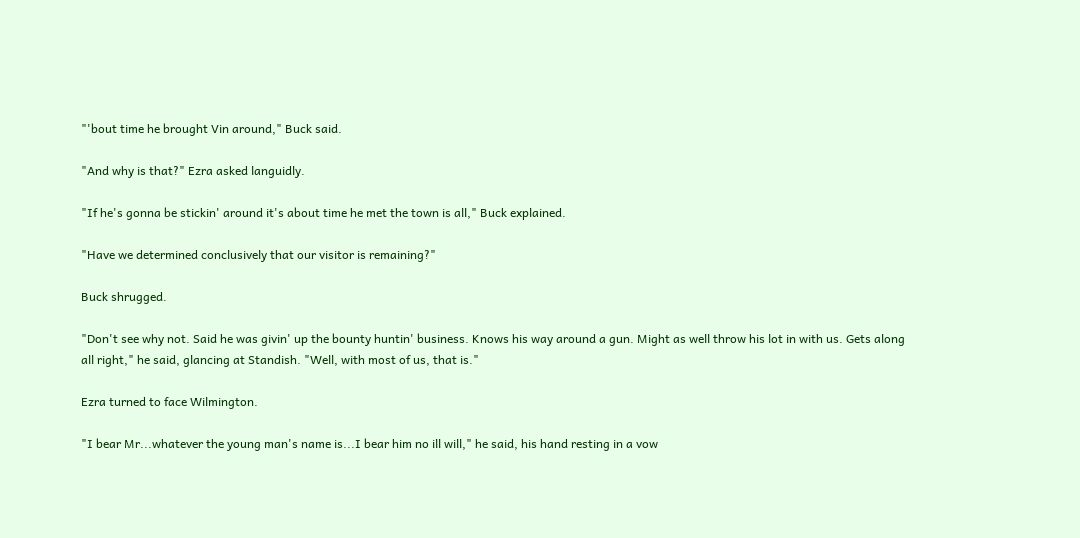"'bout time he brought Vin around," Buck said.

"And why is that?" Ezra asked languidly.

"If he's gonna be stickin' around it's about time he met the town is all," Buck explained.

"Have we determined conclusively that our visitor is remaining?"

Buck shrugged.

"Don't see why not. Said he was givin' up the bounty huntin' business. Knows his way around a gun. Might as well throw his lot in with us. Gets along all right," he said, glancing at Standish. "Well, with most of us, that is."

Ezra turned to face Wilmington.

"I bear Mr...whatever the young man's name is...I bear him no ill will," he said, his hand resting in a vow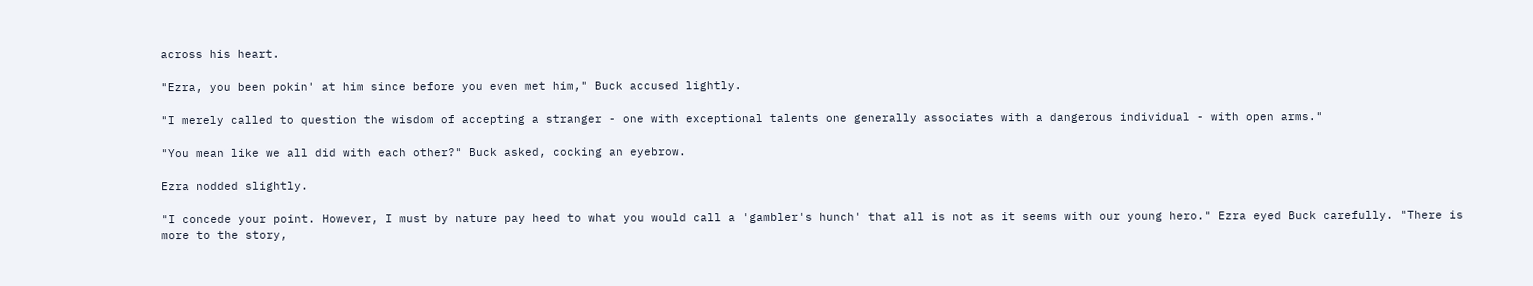across his heart.

"Ezra, you been pokin' at him since before you even met him," Buck accused lightly.

"I merely called to question the wisdom of accepting a stranger - one with exceptional talents one generally associates with a dangerous individual - with open arms."

"You mean like we all did with each other?" Buck asked, cocking an eyebrow.

Ezra nodded slightly.

"I concede your point. However, I must by nature pay heed to what you would call a 'gambler's hunch' that all is not as it seems with our young hero." Ezra eyed Buck carefully. "There is more to the story,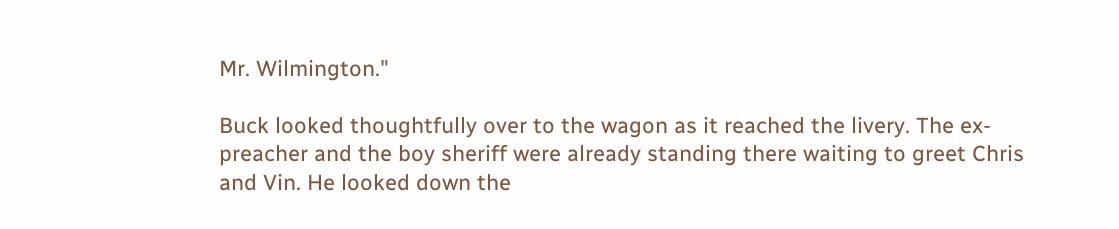Mr. Wilmington."

Buck looked thoughtfully over to the wagon as it reached the livery. The ex-preacher and the boy sheriff were already standing there waiting to greet Chris and Vin. He looked down the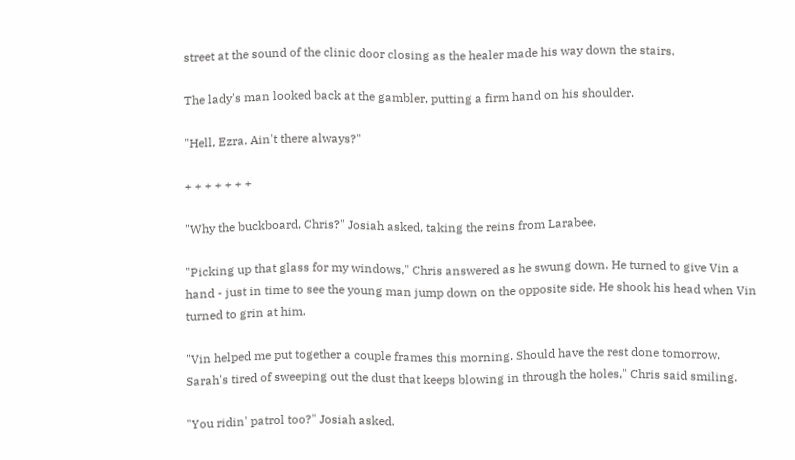street at the sound of the clinic door closing as the healer made his way down the stairs.

The lady's man looked back at the gambler, putting a firm hand on his shoulder.

"Hell, Ezra. Ain't there always?"

+ + + + + + +

"Why the buckboard, Chris?" Josiah asked, taking the reins from Larabee.

"Picking up that glass for my windows," Chris answered as he swung down. He turned to give Vin a hand - just in time to see the young man jump down on the opposite side. He shook his head when Vin turned to grin at him.

"Vin helped me put together a couple frames this morning. Should have the rest done tomorrow. Sarah's tired of sweeping out the dust that keeps blowing in through the holes," Chris said smiling.

"You ridin' patrol too?" Josiah asked.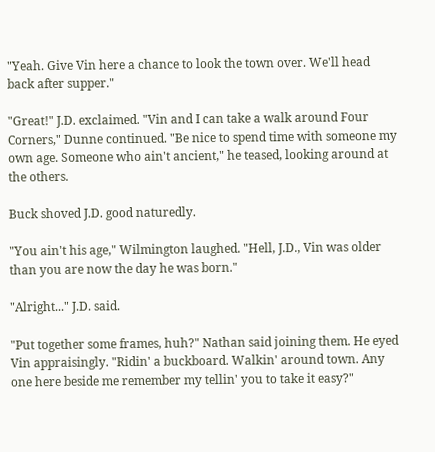"Yeah. Give Vin here a chance to look the town over. We'll head back after supper."

"Great!" J.D. exclaimed. "Vin and I can take a walk around Four Corners," Dunne continued. "Be nice to spend time with someone my own age. Someone who ain't ancient," he teased, looking around at the others.

Buck shoved J.D. good naturedly.

"You ain't his age," Wilmington laughed. "Hell, J.D., Vin was older than you are now the day he was born."

"Alright..." J.D. said.

"Put together some frames, huh?" Nathan said joining them. He eyed Vin appraisingly. "Ridin' a buckboard. Walkin' around town. Any one here beside me remember my tellin' you to take it easy?"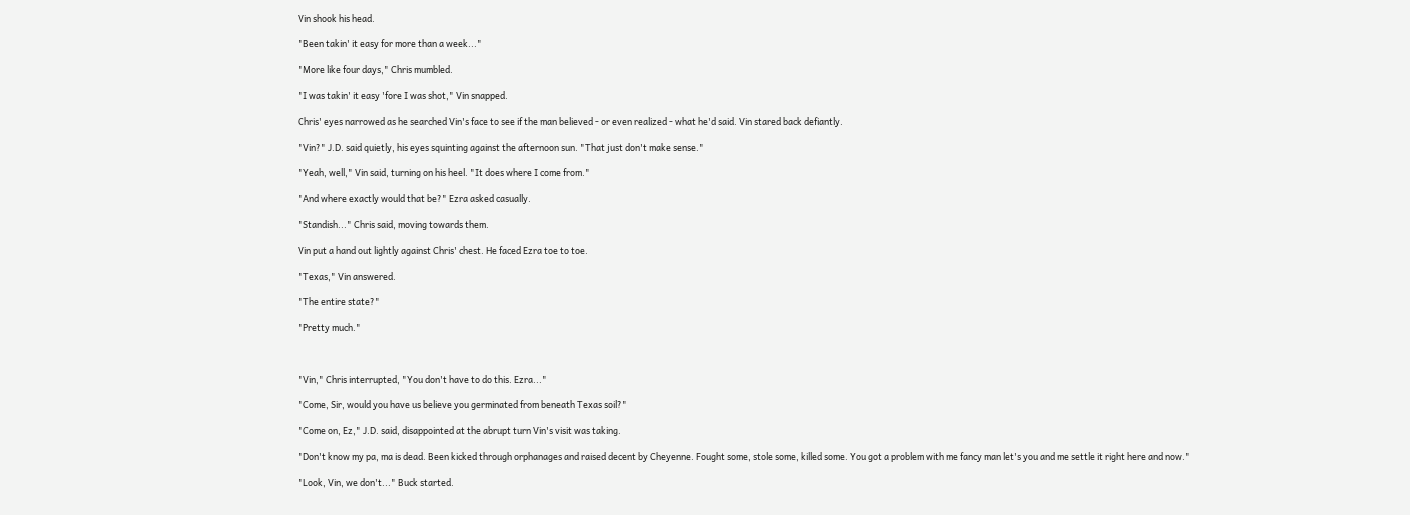Vin shook his head.

"Been takin' it easy for more than a week..."

"More like four days," Chris mumbled.

"I was takin' it easy 'fore I was shot," Vin snapped.

Chris' eyes narrowed as he searched Vin's face to see if the man believed - or even realized - what he'd said. Vin stared back defiantly.

"Vin?" J.D. said quietly, his eyes squinting against the afternoon sun. "That just don't make sense."

"Yeah, well," Vin said, turning on his heel. "It does where I come from."

"And where exactly would that be?" Ezra asked casually.

"Standish..." Chris said, moving towards them.

Vin put a hand out lightly against Chris' chest. He faced Ezra toe to toe.

"Texas," Vin answered.

"The entire state?"

"Pretty much."



"Vin," Chris interrupted, "You don't have to do this. Ezra..."

"Come, Sir, would you have us believe you germinated from beneath Texas soil?"

"Come on, Ez," J.D. said, disappointed at the abrupt turn Vin's visit was taking.

"Don't know my pa, ma is dead. Been kicked through orphanages and raised decent by Cheyenne. Fought some, stole some, killed some. You got a problem with me fancy man let's you and me settle it right here and now."

"Look, Vin, we don't..." Buck started.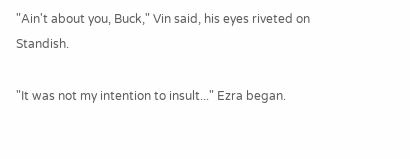"Ain't about you, Buck," Vin said, his eyes riveted on Standish.

"It was not my intention to insult..." Ezra began.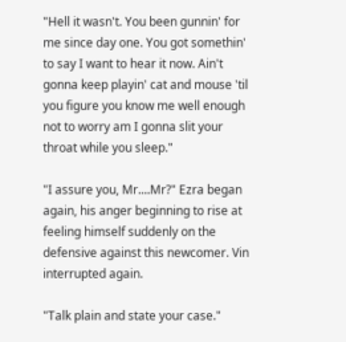"Hell it wasn't. You been gunnin' for me since day one. You got somethin' to say I want to hear it now. Ain't gonna keep playin' cat and mouse 'til you figure you know me well enough not to worry am I gonna slit your throat while you sleep."

"I assure you, Mr....Mr?" Ezra began again, his anger beginning to rise at feeling himself suddenly on the defensive against this newcomer. Vin interrupted again.

"Talk plain and state your case."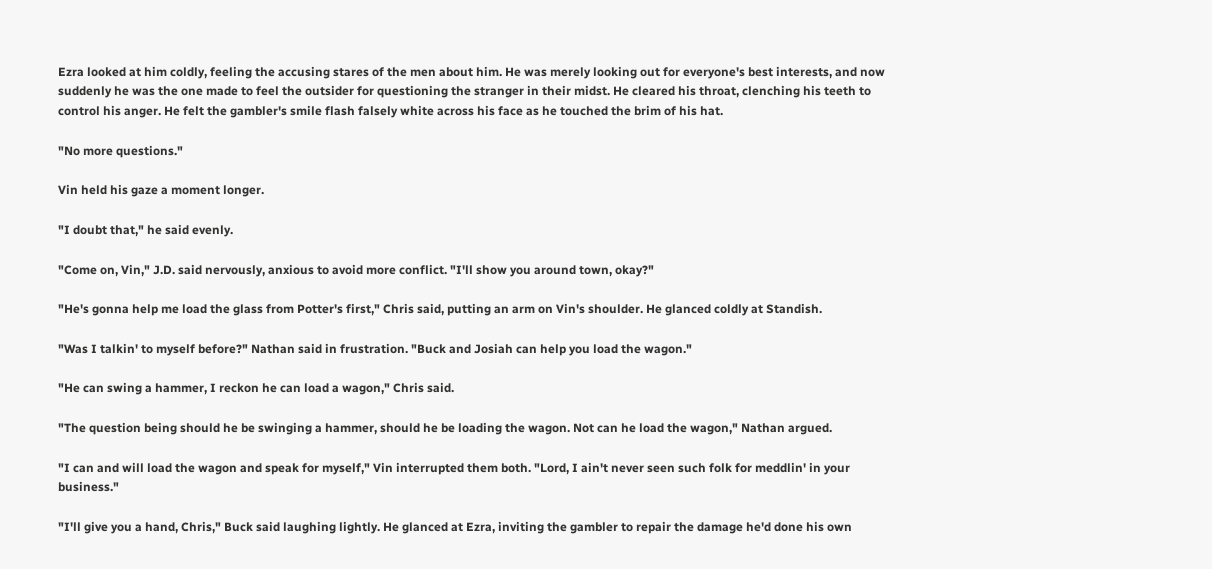Ezra looked at him coldly, feeling the accusing stares of the men about him. He was merely looking out for everyone's best interests, and now suddenly he was the one made to feel the outsider for questioning the stranger in their midst. He cleared his throat, clenching his teeth to control his anger. He felt the gambler's smile flash falsely white across his face as he touched the brim of his hat.

"No more questions."

Vin held his gaze a moment longer.

"I doubt that," he said evenly.

"Come on, Vin," J.D. said nervously, anxious to avoid more conflict. "I'll show you around town, okay?"

"He's gonna help me load the glass from Potter's first," Chris said, putting an arm on Vin's shoulder. He glanced coldly at Standish.

"Was I talkin' to myself before?" Nathan said in frustration. "Buck and Josiah can help you load the wagon."

"He can swing a hammer, I reckon he can load a wagon," Chris said.

"The question being should he be swinging a hammer, should he be loading the wagon. Not can he load the wagon," Nathan argued.

"I can and will load the wagon and speak for myself," Vin interrupted them both. "Lord, I ain't never seen such folk for meddlin' in your business."

"I'll give you a hand, Chris," Buck said laughing lightly. He glanced at Ezra, inviting the gambler to repair the damage he'd done his own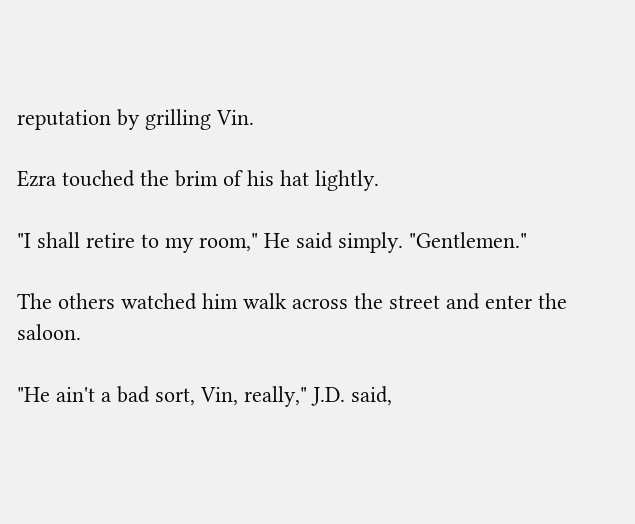reputation by grilling Vin.

Ezra touched the brim of his hat lightly.

"I shall retire to my room," He said simply. "Gentlemen."

The others watched him walk across the street and enter the saloon.

"He ain't a bad sort, Vin, really," J.D. said,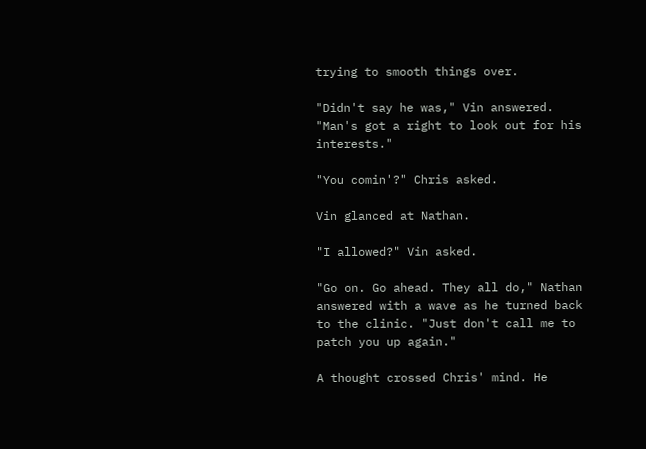trying to smooth things over.

"Didn't say he was," Vin answered. "Man's got a right to look out for his interests."

"You comin'?" Chris asked.

Vin glanced at Nathan.

"I allowed?" Vin asked.

"Go on. Go ahead. They all do," Nathan answered with a wave as he turned back to the clinic. "Just don't call me to patch you up again."

A thought crossed Chris' mind. He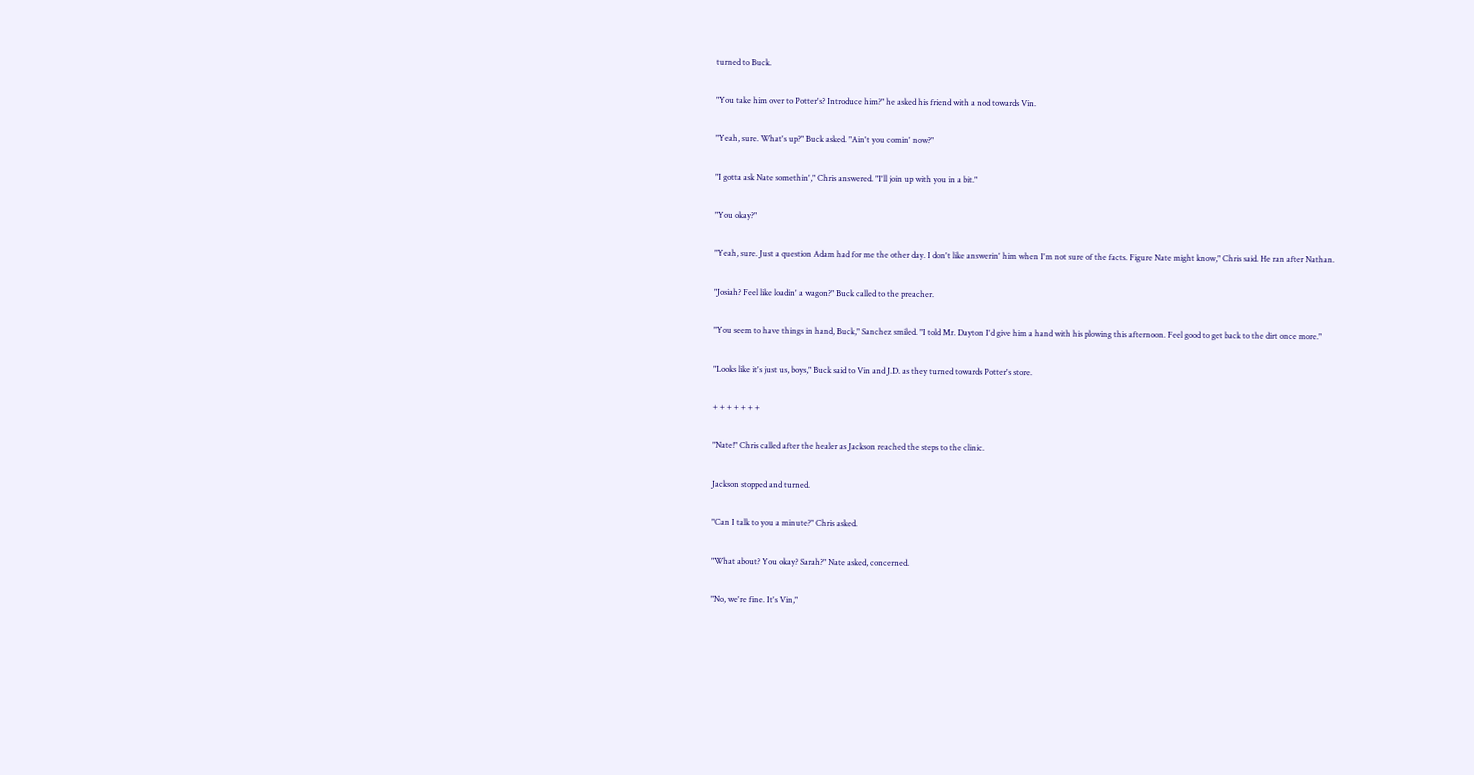turned to Buck.

"You take him over to Potter's? Introduce him?" he asked his friend with a nod towards Vin.

"Yeah, sure. What's up?" Buck asked. "Ain't you comin' now?"

"I gotta ask Nate somethin'," Chris answered. "I'll join up with you in a bit."

"You okay?"

"Yeah, sure. Just a question Adam had for me the other day. I don't like answerin' him when I'm not sure of the facts. Figure Nate might know," Chris said. He ran after Nathan.

"Josiah? Feel like loadin' a wagon?" Buck called to the preacher.

"You seem to have things in hand, Buck," Sanchez smiled. "I told Mr. Dayton I'd give him a hand with his plowing this afternoon. Feel good to get back to the dirt once more."

"Looks like it's just us, boys," Buck said to Vin and J.D. as they turned towards Potter's store.

+ + + + + + +

"Nate!" Chris called after the healer as Jackson reached the steps to the clinic.

Jackson stopped and turned.

"Can I talk to you a minute?" Chris asked.

"What about? You okay? Sarah?" Nate asked, concerned.

"No, we're fine. It's Vin,"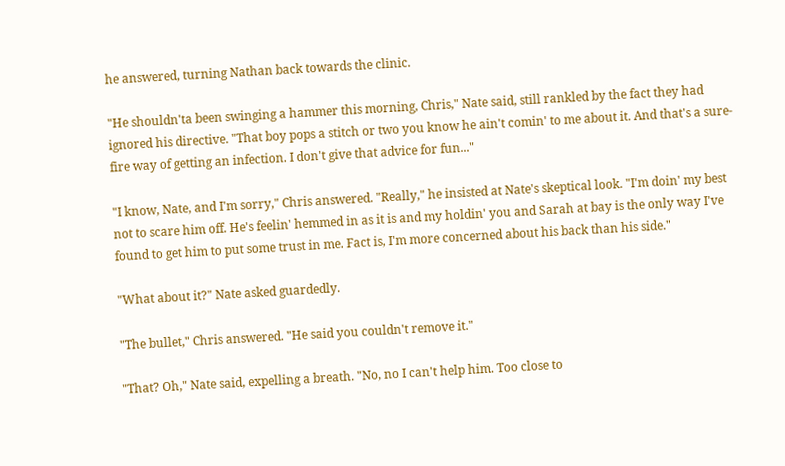he answered, turning Nathan back towards the clinic.

"He shouldn'ta been swinging a hammer this morning, Chris," Nate said, still rankled by the fact they had ignored his directive. "That boy pops a stitch or two you know he ain't comin' to me about it. And that's a sure-fire way of getting an infection. I don't give that advice for fun..."

"I know, Nate, and I'm sorry," Chris answered. "Really," he insisted at Nate's skeptical look. "I'm doin' my best not to scare him off. He's feelin' hemmed in as it is and my holdin' you and Sarah at bay is the only way I've found to get him to put some trust in me. Fact is, I'm more concerned about his back than his side."

"What about it?" Nate asked guardedly.

"The bullet," Chris answered. "He said you couldn't remove it."

"That? Oh," Nate said, expelling a breath. "No, no I can't help him. Too close to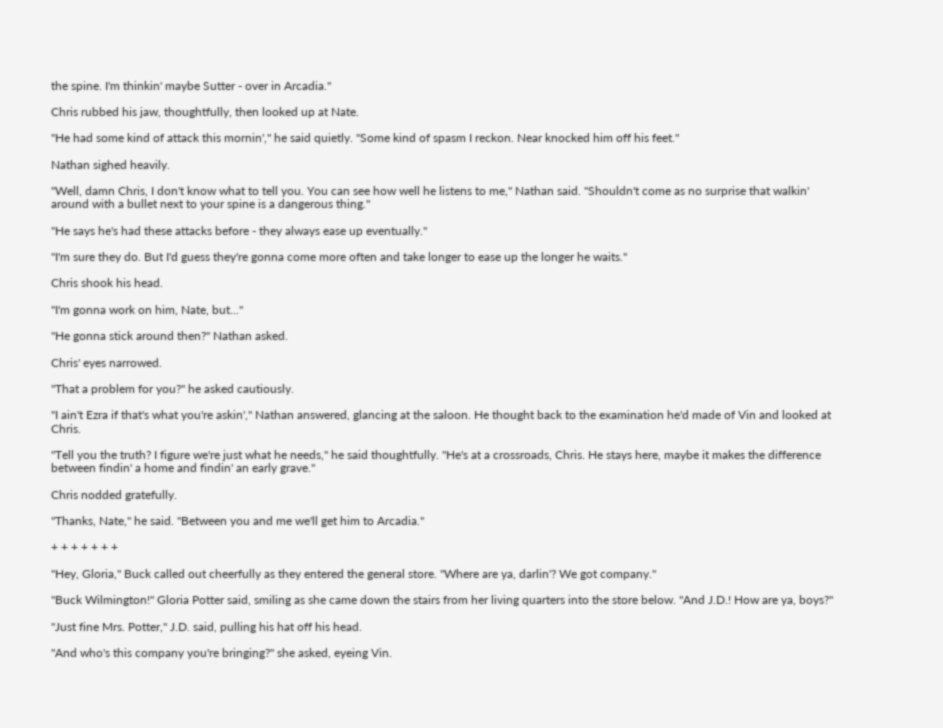the spine. I'm thinkin' maybe Sutter - over in Arcadia."

Chris rubbed his jaw, thoughtfully, then looked up at Nate.

"He had some kind of attack this mornin'," he said quietly. "Some kind of spasm I reckon. Near knocked him off his feet."

Nathan sighed heavily.

"Well, damn Chris, I don't know what to tell you. You can see how well he listens to me," Nathan said. "Shouldn't come as no surprise that walkin' around with a bullet next to your spine is a dangerous thing."

"He says he's had these attacks before - they always ease up eventually."

"I'm sure they do. But I'd guess they're gonna come more often and take longer to ease up the longer he waits."

Chris shook his head.

"I'm gonna work on him, Nate, but..."

"He gonna stick around then?" Nathan asked.

Chris' eyes narrowed.

"That a problem for you?" he asked cautiously.

"I ain't Ezra if that's what you're askin'," Nathan answered, glancing at the saloon. He thought back to the examination he'd made of Vin and looked at Chris.

"Tell you the truth? I figure we're just what he needs," he said thoughtfully. "He's at a crossroads, Chris. He stays here, maybe it makes the difference between findin' a home and findin' an early grave."

Chris nodded gratefully.

"Thanks, Nate," he said. "Between you and me we'll get him to Arcadia."

+ + + + + + +

"Hey, Gloria," Buck called out cheerfully as they entered the general store. "Where are ya, darlin'? We got company."

"Buck Wilmington!" Gloria Potter said, smiling as she came down the stairs from her living quarters into the store below. "And J.D.! How are ya, boys?"

"Just fine Mrs. Potter," J.D. said, pulling his hat off his head.

"And who's this company you're bringing?" she asked, eyeing Vin.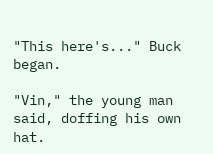"This here's..." Buck began.

"Vin," the young man said, doffing his own hat.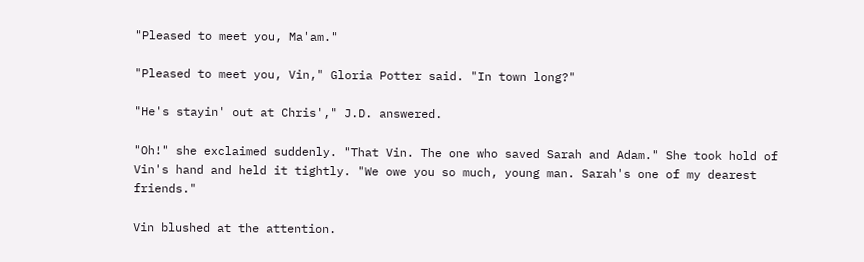"Pleased to meet you, Ma'am."

"Pleased to meet you, Vin," Gloria Potter said. "In town long?"

"He's stayin' out at Chris'," J.D. answered.

"Oh!" she exclaimed suddenly. "That Vin. The one who saved Sarah and Adam." She took hold of Vin's hand and held it tightly. "We owe you so much, young man. Sarah's one of my dearest friends."

Vin blushed at the attention.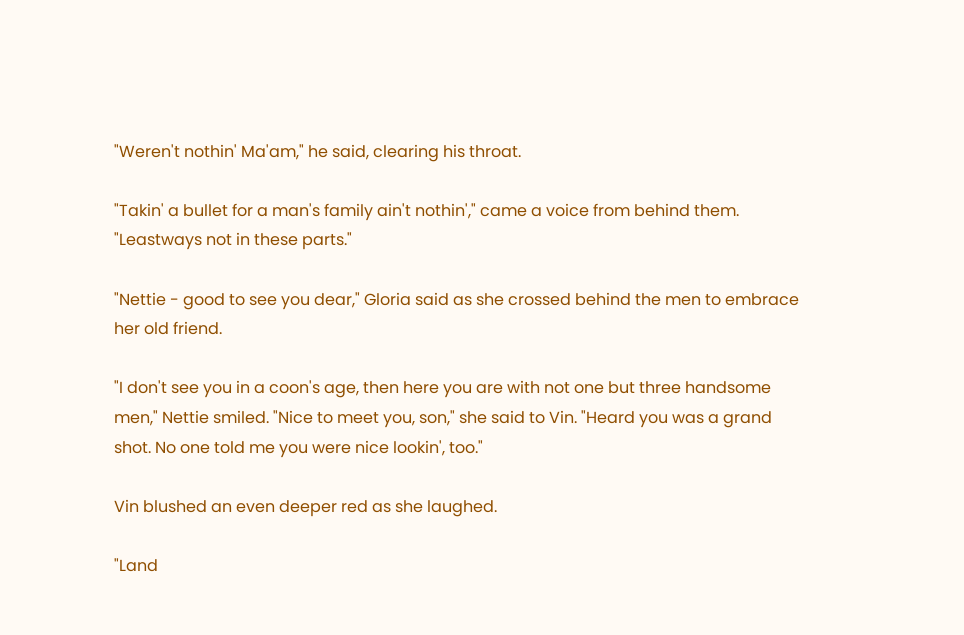"Weren't nothin' Ma'am," he said, clearing his throat.

"Takin' a bullet for a man's family ain't nothin'," came a voice from behind them. "Leastways not in these parts."

"Nettie - good to see you dear," Gloria said as she crossed behind the men to embrace her old friend.

"I don't see you in a coon's age, then here you are with not one but three handsome men," Nettie smiled. "Nice to meet you, son," she said to Vin. "Heard you was a grand shot. No one told me you were nice lookin', too."

Vin blushed an even deeper red as she laughed.

"Land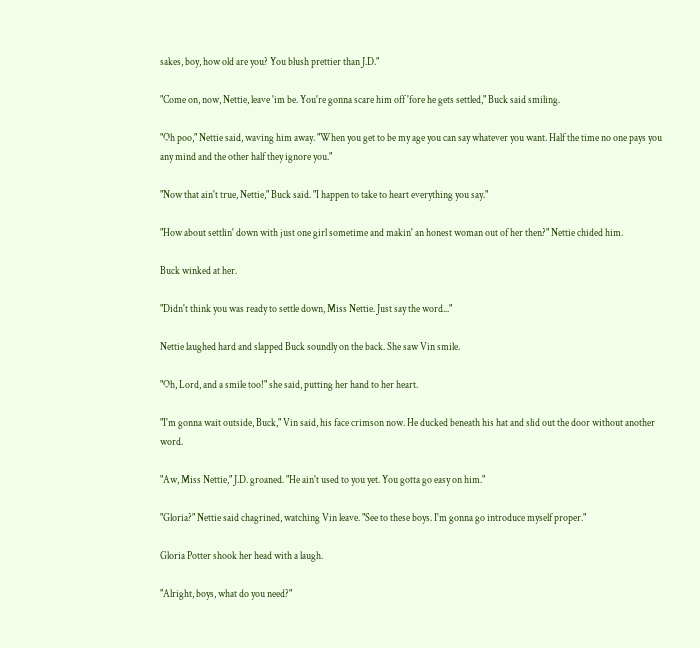sakes, boy, how old are you? You blush prettier than J.D."

"Come on, now, Nettie, leave 'im be. You're gonna scare him off 'fore he gets settled," Buck said smiling.

"Oh poo," Nettie said, waving him away. "When you get to be my age you can say whatever you want. Half the time no one pays you any mind and the other half they ignore you."

"Now that ain't true, Nettie," Buck said. "I happen to take to heart everything you say."

"How about settlin' down with just one girl sometime and makin' an honest woman out of her then?" Nettie chided him.

Buck winked at her.

"Didn't think you was ready to settle down, Miss Nettie. Just say the word..."

Nettie laughed hard and slapped Buck soundly on the back. She saw Vin smile.

"Oh, Lord, and a smile too!" she said, putting her hand to her heart.

"I'm gonna wait outside, Buck," Vin said, his face crimson now. He ducked beneath his hat and slid out the door without another word.

"Aw, Miss Nettie," J.D. groaned. "He ain't used to you yet. You gotta go easy on him."

"Gloria?" Nettie said chagrined, watching Vin leave. "See to these boys. I'm gonna go introduce myself proper."

Gloria Potter shook her head with a laugh.

"Alright, boys, what do you need?"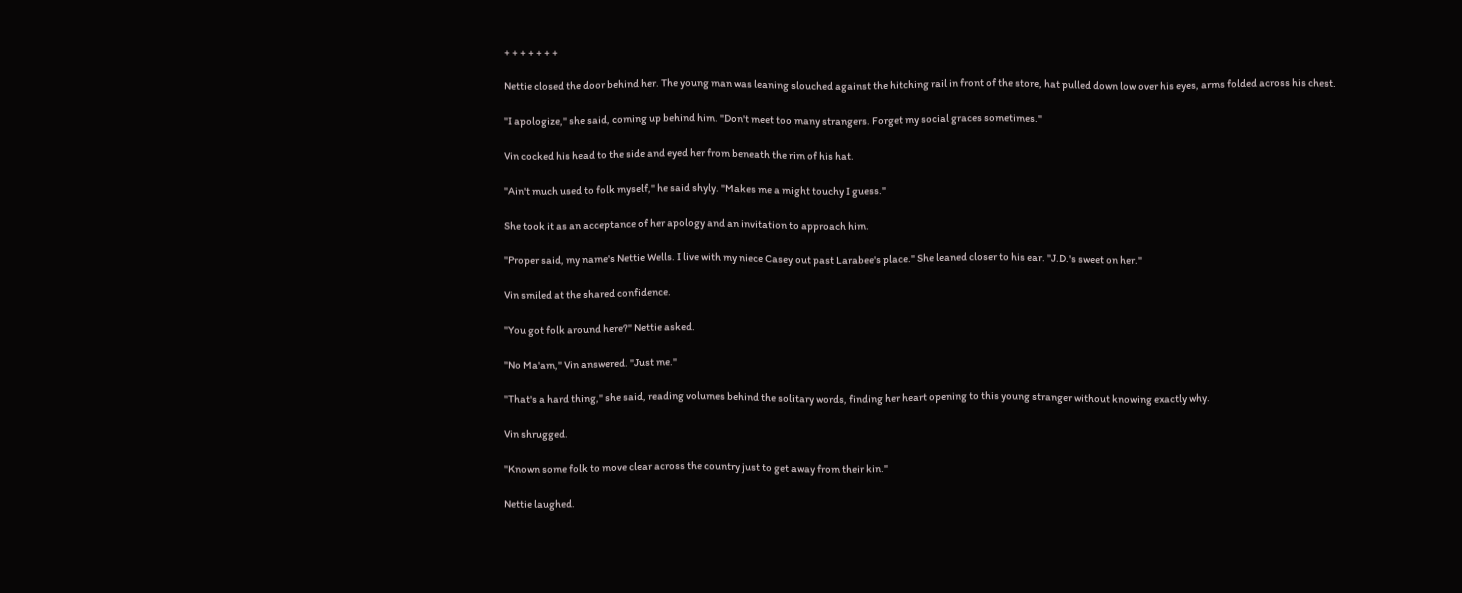+ + + + + + +

Nettie closed the door behind her. The young man was leaning slouched against the hitching rail in front of the store, hat pulled down low over his eyes, arms folded across his chest.

"I apologize," she said, coming up behind him. "Don't meet too many strangers. Forget my social graces sometimes."

Vin cocked his head to the side and eyed her from beneath the rim of his hat.

"Ain't much used to folk myself," he said shyly. "Makes me a might touchy I guess."

She took it as an acceptance of her apology and an invitation to approach him.

"Proper said, my name's Nettie Wells. I live with my niece Casey out past Larabee's place." She leaned closer to his ear. "J.D.'s sweet on her."

Vin smiled at the shared confidence.

"You got folk around here?" Nettie asked.

"No Ma'am," Vin answered. "Just me."

"That's a hard thing," she said, reading volumes behind the solitary words, finding her heart opening to this young stranger without knowing exactly why.

Vin shrugged.

"Known some folk to move clear across the country just to get away from their kin."

Nettie laughed.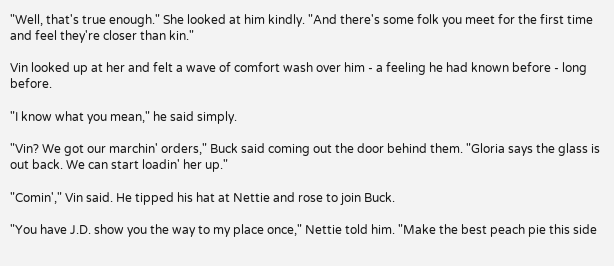"Well, that's true enough." She looked at him kindly. "And there's some folk you meet for the first time and feel they're closer than kin."

Vin looked up at her and felt a wave of comfort wash over him - a feeling he had known before - long before.

"I know what you mean," he said simply.

"Vin? We got our marchin' orders," Buck said coming out the door behind them. "Gloria says the glass is out back. We can start loadin' her up."

"Comin'," Vin said. He tipped his hat at Nettie and rose to join Buck.

"You have J.D. show you the way to my place once," Nettie told him. "Make the best peach pie this side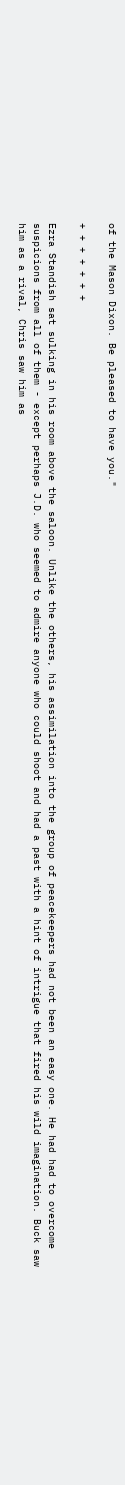of the Mason Dixon. Be pleased to have you."

+ + + + + + +

Ezra Standish sat sulking in his room above the saloon. Unlike the others, his assimilation into the group of peacekeepers had not been an easy one. He had had to overcome suspicions from all of them - except perhaps J.D. who seemed to admire anyone who could shoot and had a past with a hint of intrigue that fired his wild imagination. Buck saw him as a rival, Chris saw him as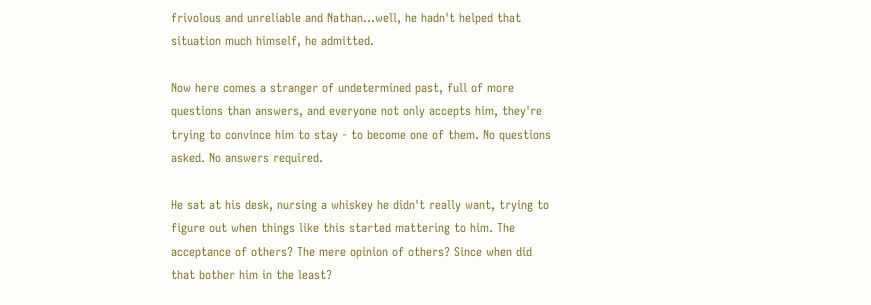frivolous and unreliable and Nathan...well, he hadn't helped that situation much himself, he admitted.

Now here comes a stranger of undetermined past, full of more questions than answers, and everyone not only accepts him, they're trying to convince him to stay - to become one of them. No questions asked. No answers required.

He sat at his desk, nursing a whiskey he didn't really want, trying to figure out when things like this started mattering to him. The acceptance of others? The mere opinion of others? Since when did that bother him in the least?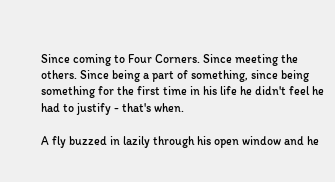Since coming to Four Corners. Since meeting the others. Since being a part of something, since being something for the first time in his life he didn't feel he had to justify - that's when.

A fly buzzed in lazily through his open window and he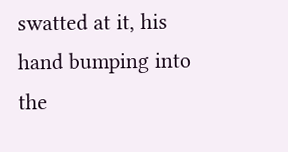swatted at it, his hand bumping into the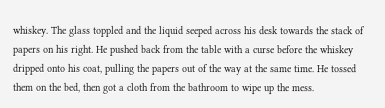whiskey. The glass toppled and the liquid seeped across his desk towards the stack of papers on his right. He pushed back from the table with a curse before the whiskey dripped onto his coat, pulling the papers out of the way at the same time. He tossed them on the bed, then got a cloth from the bathroom to wipe up the mess.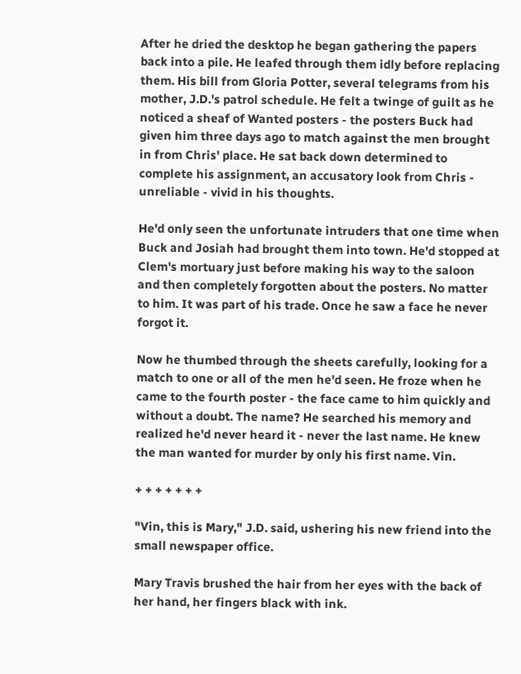After he dried the desktop he began gathering the papers back into a pile. He leafed through them idly before replacing them. His bill from Gloria Potter, several telegrams from his mother, J.D.'s patrol schedule. He felt a twinge of guilt as he noticed a sheaf of Wanted posters - the posters Buck had given him three days ago to match against the men brought in from Chris' place. He sat back down determined to complete his assignment, an accusatory look from Chris - unreliable - vivid in his thoughts.

He'd only seen the unfortunate intruders that one time when Buck and Josiah had brought them into town. He'd stopped at Clem's mortuary just before making his way to the saloon and then completely forgotten about the posters. No matter to him. It was part of his trade. Once he saw a face he never forgot it.

Now he thumbed through the sheets carefully, looking for a match to one or all of the men he'd seen. He froze when he came to the fourth poster - the face came to him quickly and without a doubt. The name? He searched his memory and realized he'd never heard it - never the last name. He knew the man wanted for murder by only his first name. Vin.

+ + + + + + +

"Vin, this is Mary," J.D. said, ushering his new friend into the small newspaper office.

Mary Travis brushed the hair from her eyes with the back of her hand, her fingers black with ink.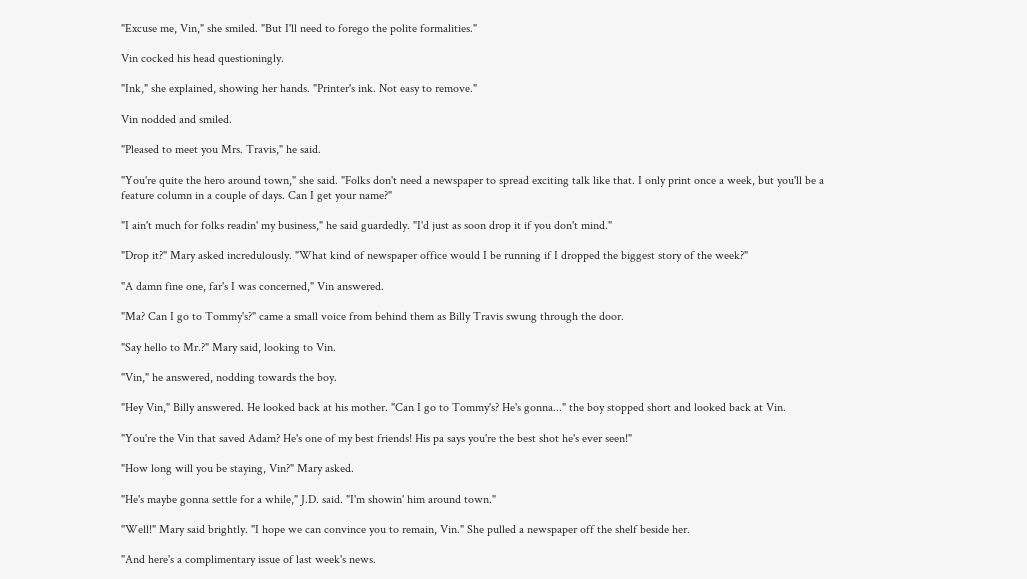"Excuse me, Vin," she smiled. "But I'll need to forego the polite formalities."

Vin cocked his head questioningly.

"Ink," she explained, showing her hands. "Printer's ink. Not easy to remove."

Vin nodded and smiled.

"Pleased to meet you Mrs. Travis," he said.

"You're quite the hero around town," she said. "Folks don't need a newspaper to spread exciting talk like that. I only print once a week, but you'll be a feature column in a couple of days. Can I get your name?"

"I ain't much for folks readin' my business," he said guardedly. "I'd just as soon drop it if you don't mind."

"Drop it?" Mary asked incredulously. "What kind of newspaper office would I be running if I dropped the biggest story of the week?"

"A damn fine one, far's I was concerned," Vin answered.

"Ma? Can I go to Tommy's?" came a small voice from behind them as Billy Travis swung through the door.

"Say hello to Mr.?" Mary said, looking to Vin.

"Vin," he answered, nodding towards the boy.

"Hey Vin," Billy answered. He looked back at his mother. "Can I go to Tommy's? He's gonna..." the boy stopped short and looked back at Vin.

"You're the Vin that saved Adam? He's one of my best friends! His pa says you're the best shot he's ever seen!"

"How long will you be staying, Vin?" Mary asked.

"He's maybe gonna settle for a while," J.D. said. "I'm showin' him around town."

"Well!" Mary said brightly. "I hope we can convince you to remain, Vin." She pulled a newspaper off the shelf beside her.

"And here's a complimentary issue of last week's news.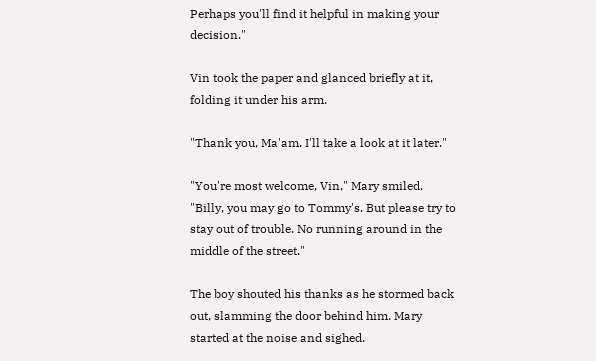Perhaps you'll find it helpful in making your decision."

Vin took the paper and glanced briefly at it, folding it under his arm.

"Thank you, Ma'am. I'll take a look at it later."

"You're most welcome, Vin," Mary smiled. "Billy, you may go to Tommy's. But please try to stay out of trouble. No running around in the middle of the street."

The boy shouted his thanks as he stormed back out, slamming the door behind him. Mary started at the noise and sighed.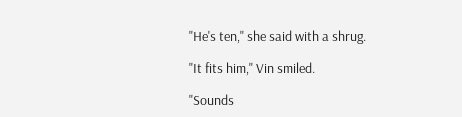"He's ten," she said with a shrug.

"It fits him," Vin smiled.

"Sounds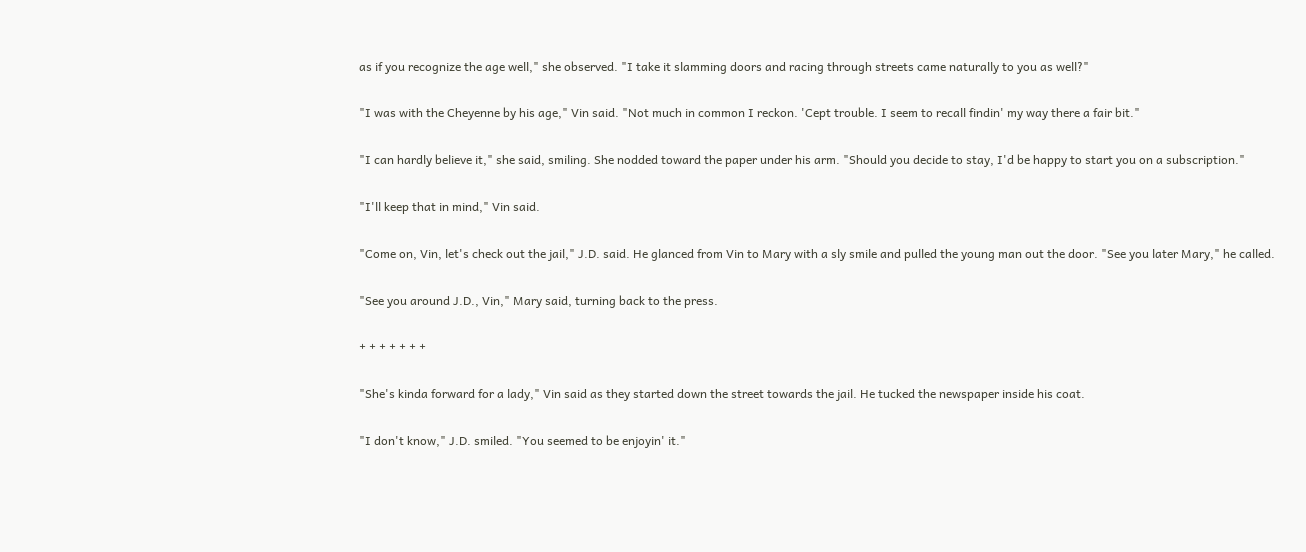as if you recognize the age well," she observed. "I take it slamming doors and racing through streets came naturally to you as well?"

"I was with the Cheyenne by his age," Vin said. "Not much in common I reckon. 'Cept trouble. I seem to recall findin' my way there a fair bit."

"I can hardly believe it," she said, smiling. She nodded toward the paper under his arm. "Should you decide to stay, I'd be happy to start you on a subscription."

"I'll keep that in mind," Vin said.

"Come on, Vin, let's check out the jail," J.D. said. He glanced from Vin to Mary with a sly smile and pulled the young man out the door. "See you later Mary," he called.

"See you around J.D., Vin," Mary said, turning back to the press.

+ + + + + + +

"She's kinda forward for a lady," Vin said as they started down the street towards the jail. He tucked the newspaper inside his coat.

"I don't know," J.D. smiled. "You seemed to be enjoyin' it."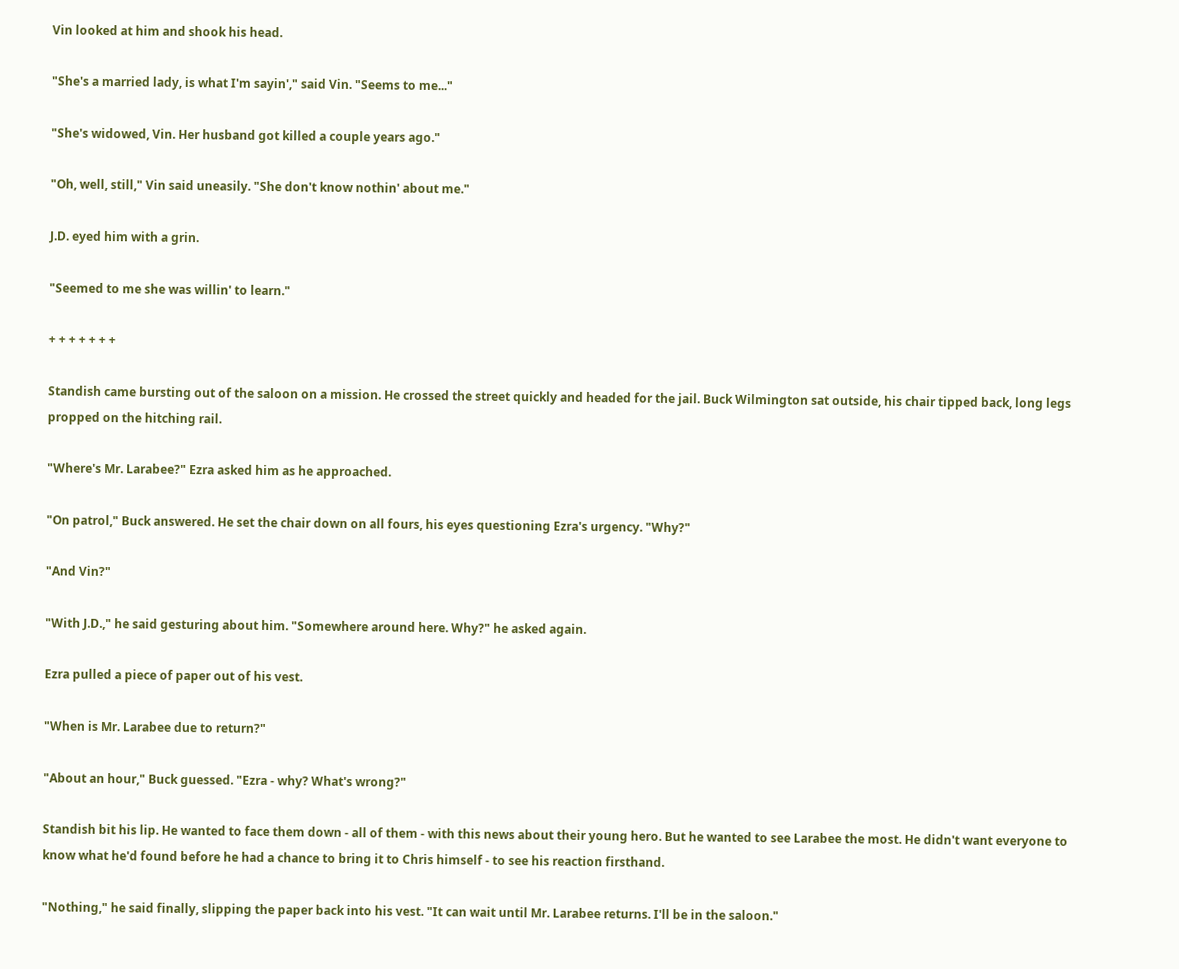Vin looked at him and shook his head.

"She's a married lady, is what I'm sayin'," said Vin. "Seems to me..."

"She's widowed, Vin. Her husband got killed a couple years ago."

"Oh, well, still," Vin said uneasily. "She don't know nothin' about me."

J.D. eyed him with a grin.

"Seemed to me she was willin' to learn."

+ + + + + + +

Standish came bursting out of the saloon on a mission. He crossed the street quickly and headed for the jail. Buck Wilmington sat outside, his chair tipped back, long legs propped on the hitching rail.

"Where's Mr. Larabee?" Ezra asked him as he approached.

"On patrol," Buck answered. He set the chair down on all fours, his eyes questioning Ezra's urgency. "Why?"

"And Vin?"

"With J.D.," he said gesturing about him. "Somewhere around here. Why?" he asked again.

Ezra pulled a piece of paper out of his vest.

"When is Mr. Larabee due to return?"

"About an hour," Buck guessed. "Ezra - why? What's wrong?"

Standish bit his lip. He wanted to face them down - all of them - with this news about their young hero. But he wanted to see Larabee the most. He didn't want everyone to know what he'd found before he had a chance to bring it to Chris himself - to see his reaction firsthand.

"Nothing," he said finally, slipping the paper back into his vest. "It can wait until Mr. Larabee returns. I'll be in the saloon."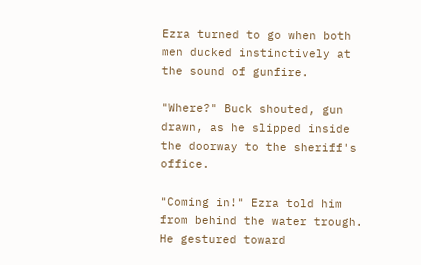Ezra turned to go when both men ducked instinctively at the sound of gunfire.

"Where?" Buck shouted, gun drawn, as he slipped inside the doorway to the sheriff's office.

"Coming in!" Ezra told him from behind the water trough. He gestured toward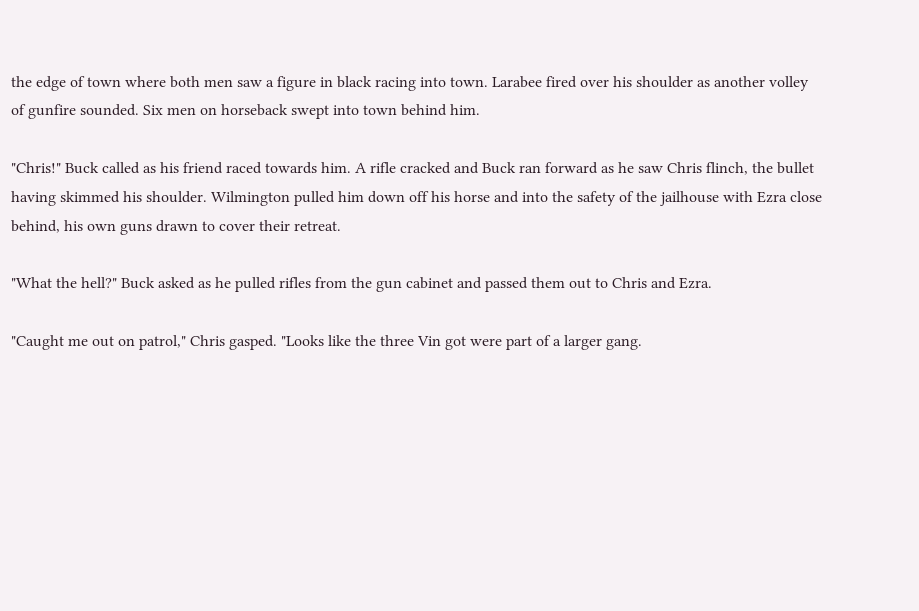the edge of town where both men saw a figure in black racing into town. Larabee fired over his shoulder as another volley of gunfire sounded. Six men on horseback swept into town behind him.

"Chris!" Buck called as his friend raced towards him. A rifle cracked and Buck ran forward as he saw Chris flinch, the bullet having skimmed his shoulder. Wilmington pulled him down off his horse and into the safety of the jailhouse with Ezra close behind, his own guns drawn to cover their retreat.

"What the hell?" Buck asked as he pulled rifles from the gun cabinet and passed them out to Chris and Ezra.

"Caught me out on patrol," Chris gasped. "Looks like the three Vin got were part of a larger gang.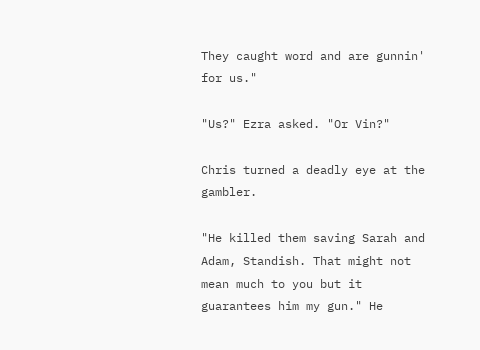They caught word and are gunnin' for us."

"Us?" Ezra asked. "Or Vin?"

Chris turned a deadly eye at the gambler.

"He killed them saving Sarah and Adam, Standish. That might not mean much to you but it guarantees him my gun." He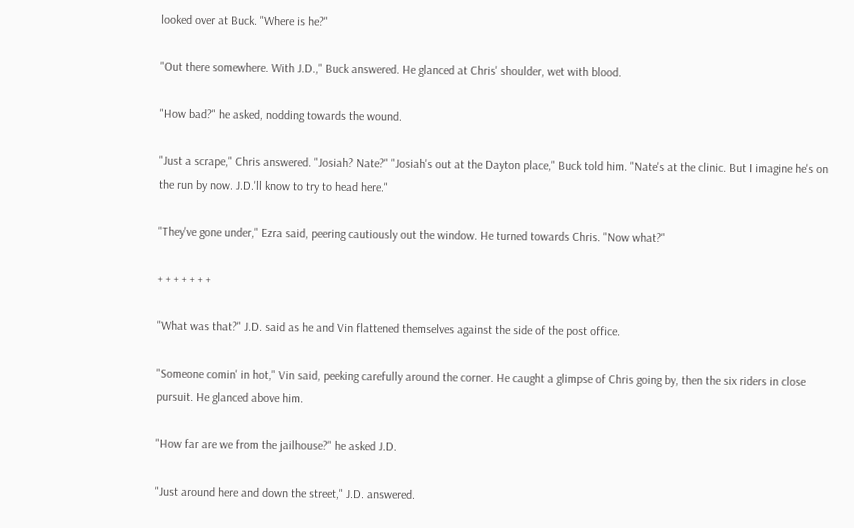looked over at Buck. "Where is he?"

"Out there somewhere. With J.D.," Buck answered. He glanced at Chris' shoulder, wet with blood.

"How bad?" he asked, nodding towards the wound.

"Just a scrape," Chris answered. "Josiah? Nate?" "Josiah's out at the Dayton place," Buck told him. "Nate's at the clinic. But I imagine he's on the run by now. J.D.'ll know to try to head here."

"They've gone under," Ezra said, peering cautiously out the window. He turned towards Chris. "Now what?"

+ + + + + + +

"What was that?" J.D. said as he and Vin flattened themselves against the side of the post office.

"Someone comin' in hot," Vin said, peeking carefully around the corner. He caught a glimpse of Chris going by, then the six riders in close pursuit. He glanced above him.

"How far are we from the jailhouse?" he asked J.D.

"Just around here and down the street," J.D. answered.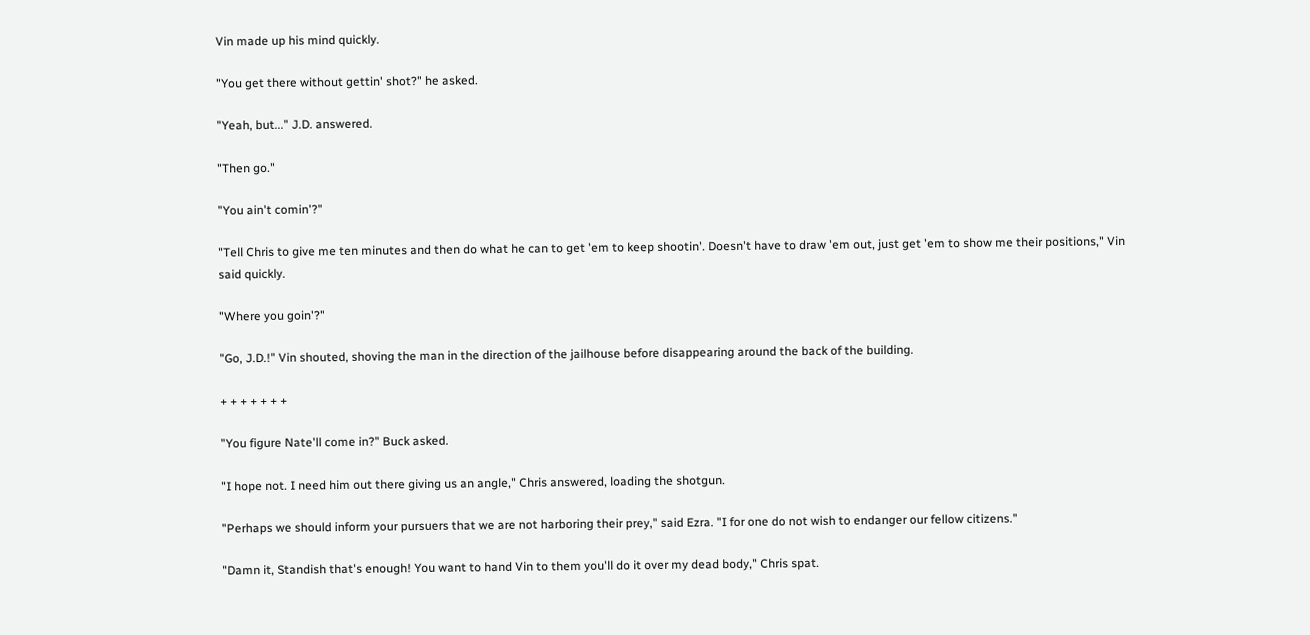Vin made up his mind quickly.

"You get there without gettin' shot?" he asked.

"Yeah, but..." J.D. answered.

"Then go."

"You ain't comin'?"

"Tell Chris to give me ten minutes and then do what he can to get 'em to keep shootin'. Doesn't have to draw 'em out, just get 'em to show me their positions," Vin said quickly.

"Where you goin'?"

"Go, J.D.!" Vin shouted, shoving the man in the direction of the jailhouse before disappearing around the back of the building.

+ + + + + + +

"You figure Nate'll come in?" Buck asked.

"I hope not. I need him out there giving us an angle," Chris answered, loading the shotgun.

"Perhaps we should inform your pursuers that we are not harboring their prey," said Ezra. "I for one do not wish to endanger our fellow citizens."

"Damn it, Standish that's enough! You want to hand Vin to them you'll do it over my dead body," Chris spat.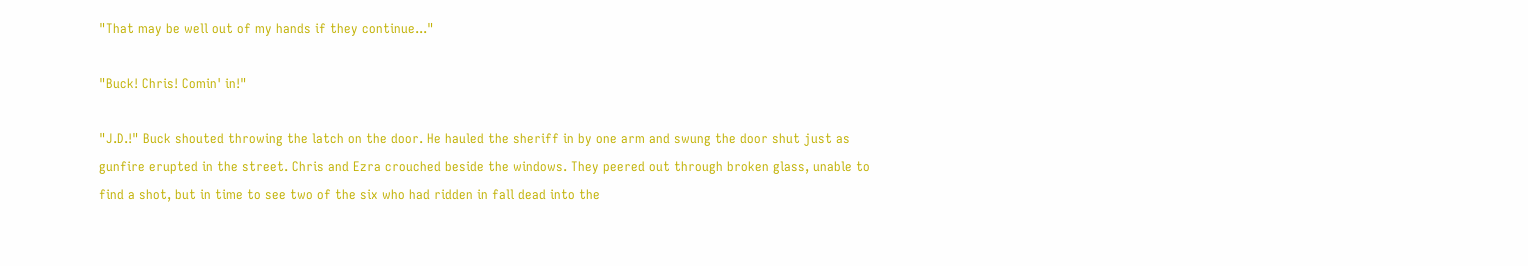"That may be well out of my hands if they continue..."

"Buck! Chris! Comin' in!"

"J.D.!" Buck shouted throwing the latch on the door. He hauled the sheriff in by one arm and swung the door shut just as gunfire erupted in the street. Chris and Ezra crouched beside the windows. They peered out through broken glass, unable to find a shot, but in time to see two of the six who had ridden in fall dead into the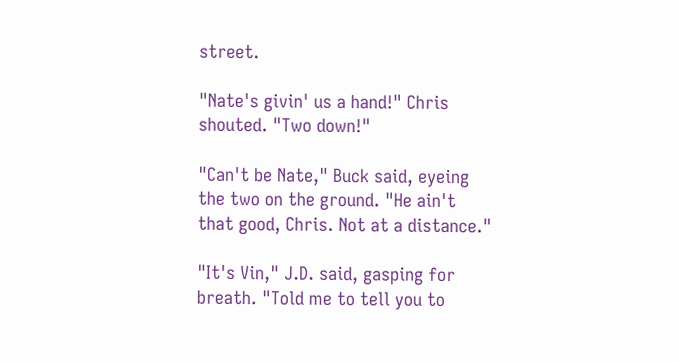street.

"Nate's givin' us a hand!" Chris shouted. "Two down!"

"Can't be Nate," Buck said, eyeing the two on the ground. "He ain't that good, Chris. Not at a distance."

"It's Vin," J.D. said, gasping for breath. "Told me to tell you to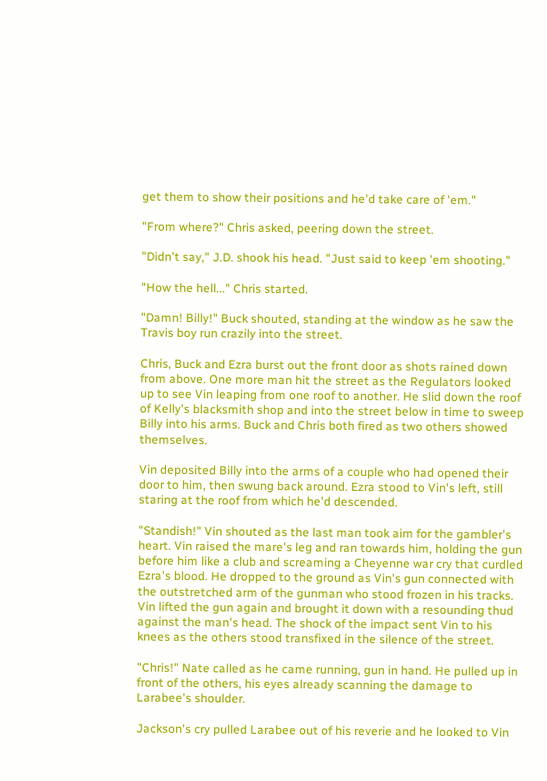get them to show their positions and he'd take care of 'em."

"From where?" Chris asked, peering down the street.

"Didn't say," J.D. shook his head. "Just said to keep 'em shooting."

"How the hell..." Chris started.

"Damn! Billy!" Buck shouted, standing at the window as he saw the Travis boy run crazily into the street.

Chris, Buck and Ezra burst out the front door as shots rained down from above. One more man hit the street as the Regulators looked up to see Vin leaping from one roof to another. He slid down the roof of Kelly's blacksmith shop and into the street below in time to sweep Billy into his arms. Buck and Chris both fired as two others showed themselves.

Vin deposited Billy into the arms of a couple who had opened their door to him, then swung back around. Ezra stood to Vin's left, still staring at the roof from which he'd descended.

"Standish!" Vin shouted as the last man took aim for the gambler's heart. Vin raised the mare's leg and ran towards him, holding the gun before him like a club and screaming a Cheyenne war cry that curdled Ezra's blood. He dropped to the ground as Vin's gun connected with the outstretched arm of the gunman who stood frozen in his tracks. Vin lifted the gun again and brought it down with a resounding thud against the man's head. The shock of the impact sent Vin to his knees as the others stood transfixed in the silence of the street.

"Chris!" Nate called as he came running, gun in hand. He pulled up in front of the others, his eyes already scanning the damage to Larabee's shoulder.

Jackson's cry pulled Larabee out of his reverie and he looked to Vin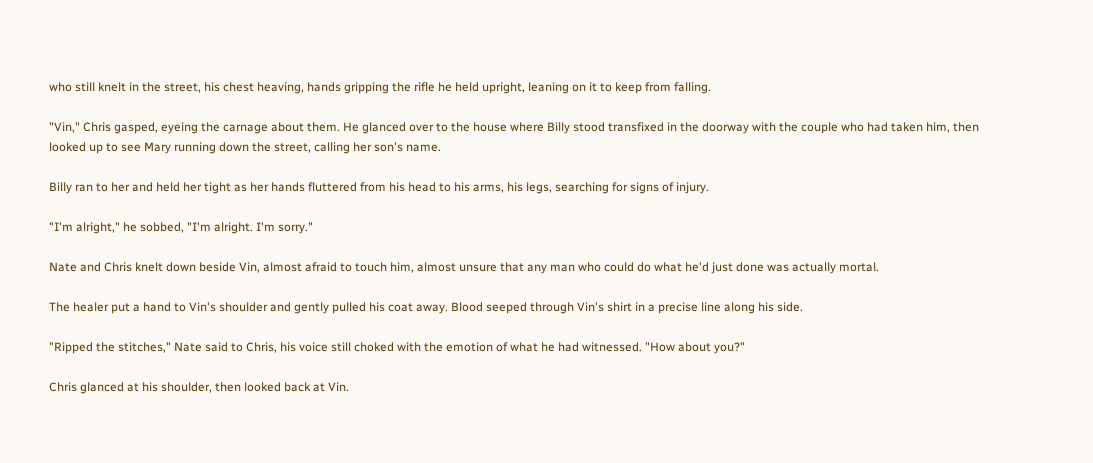who still knelt in the street, his chest heaving, hands gripping the rifle he held upright, leaning on it to keep from falling.

"Vin," Chris gasped, eyeing the carnage about them. He glanced over to the house where Billy stood transfixed in the doorway with the couple who had taken him, then looked up to see Mary running down the street, calling her son's name.

Billy ran to her and held her tight as her hands fluttered from his head to his arms, his legs, searching for signs of injury.

"I'm alright," he sobbed, "I'm alright. I'm sorry."

Nate and Chris knelt down beside Vin, almost afraid to touch him, almost unsure that any man who could do what he'd just done was actually mortal.

The healer put a hand to Vin's shoulder and gently pulled his coat away. Blood seeped through Vin's shirt in a precise line along his side.

"Ripped the stitches," Nate said to Chris, his voice still choked with the emotion of what he had witnessed. "How about you?"

Chris glanced at his shoulder, then looked back at Vin.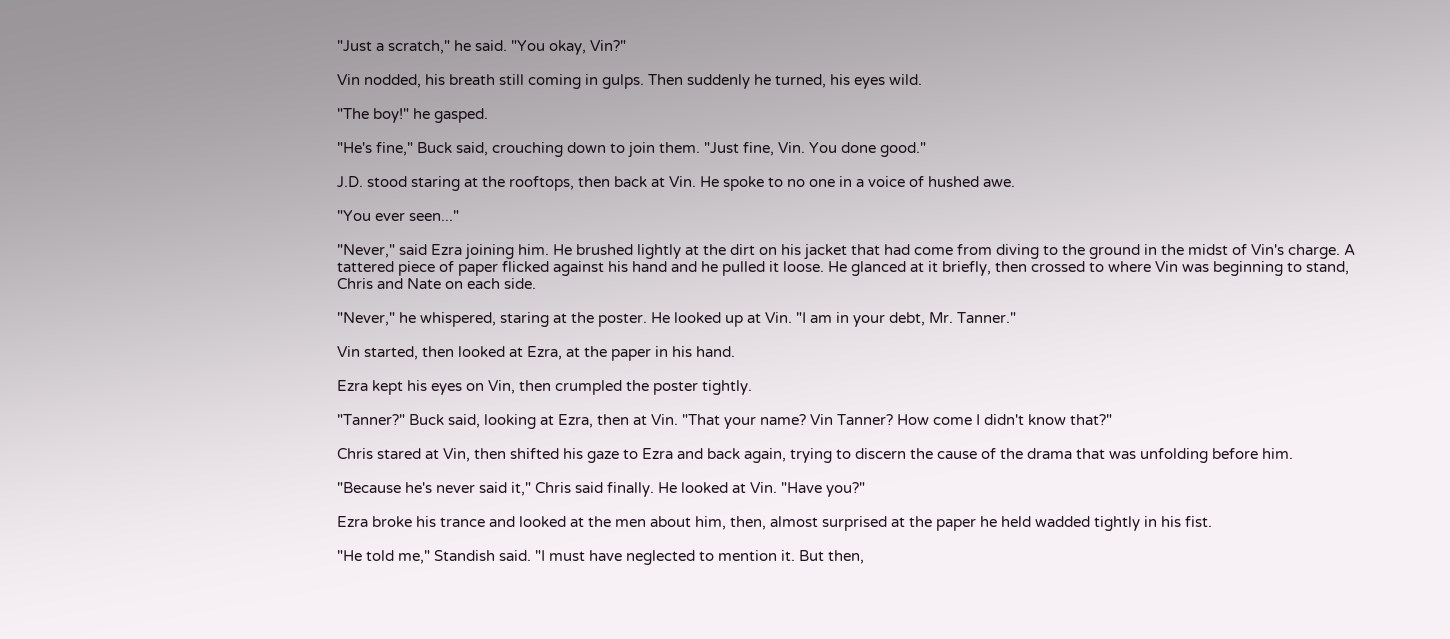"Just a scratch," he said. "You okay, Vin?"

Vin nodded, his breath still coming in gulps. Then suddenly he turned, his eyes wild.

"The boy!" he gasped.

"He's fine," Buck said, crouching down to join them. "Just fine, Vin. You done good."

J.D. stood staring at the rooftops, then back at Vin. He spoke to no one in a voice of hushed awe.

"You ever seen..."

"Never," said Ezra joining him. He brushed lightly at the dirt on his jacket that had come from diving to the ground in the midst of Vin's charge. A tattered piece of paper flicked against his hand and he pulled it loose. He glanced at it briefly, then crossed to where Vin was beginning to stand, Chris and Nate on each side.

"Never," he whispered, staring at the poster. He looked up at Vin. "I am in your debt, Mr. Tanner."

Vin started, then looked at Ezra, at the paper in his hand.

Ezra kept his eyes on Vin, then crumpled the poster tightly.

"Tanner?" Buck said, looking at Ezra, then at Vin. "That your name? Vin Tanner? How come I didn't know that?"

Chris stared at Vin, then shifted his gaze to Ezra and back again, trying to discern the cause of the drama that was unfolding before him.

"Because he's never said it," Chris said finally. He looked at Vin. "Have you?"

Ezra broke his trance and looked at the men about him, then, almost surprised at the paper he held wadded tightly in his fist.

"He told me," Standish said. "I must have neglected to mention it. But then,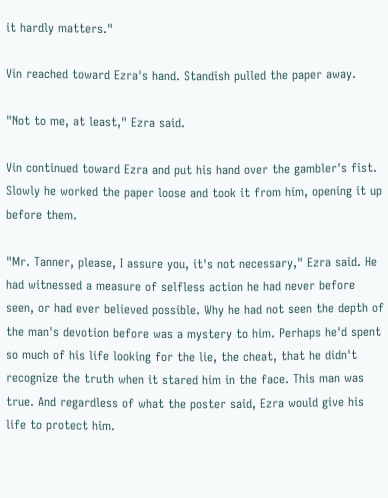it hardly matters."

Vin reached toward Ezra's hand. Standish pulled the paper away.

"Not to me, at least," Ezra said.

Vin continued toward Ezra and put his hand over the gambler's fist. Slowly he worked the paper loose and took it from him, opening it up before them.

"Mr. Tanner, please, I assure you, it's not necessary," Ezra said. He had witnessed a measure of selfless action he had never before seen, or had ever believed possible. Why he had not seen the depth of the man's devotion before was a mystery to him. Perhaps he'd spent so much of his life looking for the lie, the cheat, that he didn't recognize the truth when it stared him in the face. This man was true. And regardless of what the poster said, Ezra would give his life to protect him.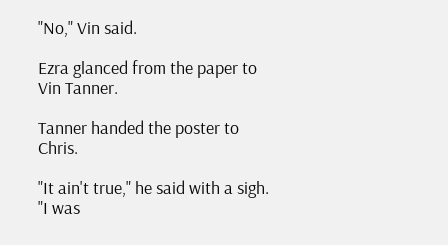"No," Vin said.

Ezra glanced from the paper to Vin Tanner.

Tanner handed the poster to Chris.

"It ain't true," he said with a sigh. "I was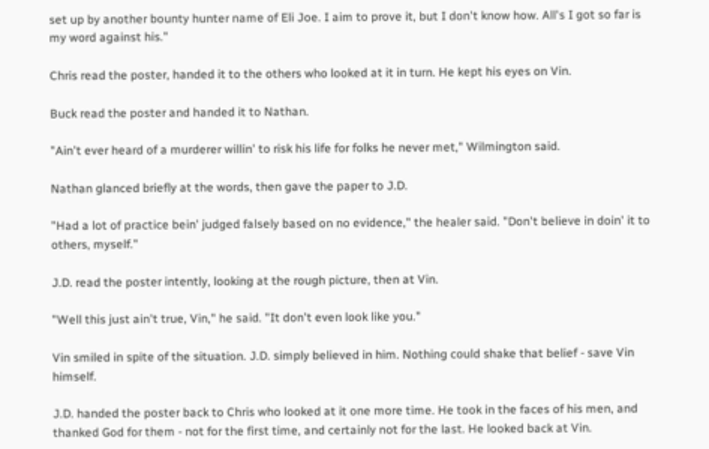set up by another bounty hunter name of Eli Joe. I aim to prove it, but I don't know how. All's I got so far is my word against his."

Chris read the poster, handed it to the others who looked at it in turn. He kept his eyes on Vin.

Buck read the poster and handed it to Nathan.

"Ain't ever heard of a murderer willin' to risk his life for folks he never met," Wilmington said.

Nathan glanced briefly at the words, then gave the paper to J.D.

"Had a lot of practice bein' judged falsely based on no evidence," the healer said. "Don't believe in doin' it to others, myself."

J.D. read the poster intently, looking at the rough picture, then at Vin.

"Well this just ain't true, Vin," he said. "It don't even look like you."

Vin smiled in spite of the situation. J.D. simply believed in him. Nothing could shake that belief - save Vin himself.

J.D. handed the poster back to Chris who looked at it one more time. He took in the faces of his men, and thanked God for them - not for the first time, and certainly not for the last. He looked back at Vin.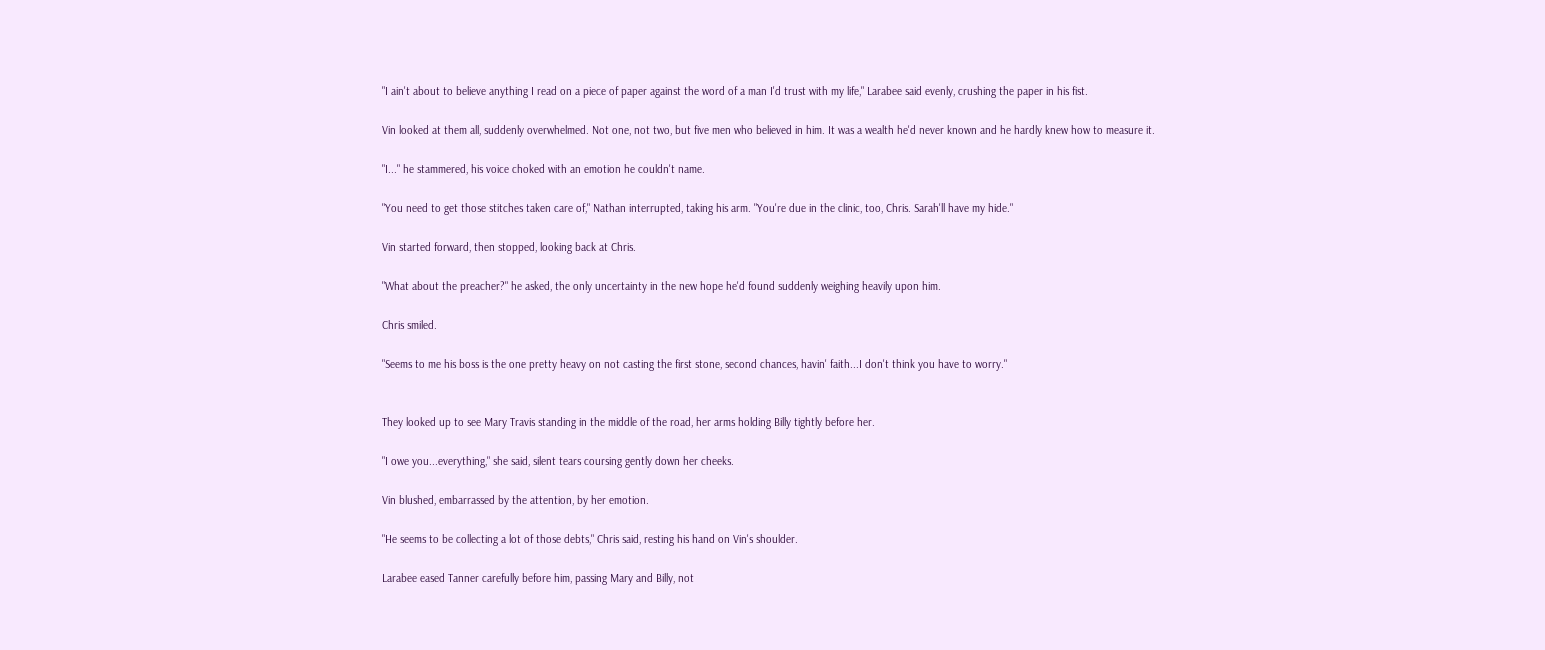"I ain't about to believe anything I read on a piece of paper against the word of a man I'd trust with my life," Larabee said evenly, crushing the paper in his fist.

Vin looked at them all, suddenly overwhelmed. Not one, not two, but five men who believed in him. It was a wealth he'd never known and he hardly knew how to measure it.

"I..." he stammered, his voice choked with an emotion he couldn't name.

"You need to get those stitches taken care of," Nathan interrupted, taking his arm. "You're due in the clinic, too, Chris. Sarah'll have my hide."

Vin started forward, then stopped, looking back at Chris.

"What about the preacher?" he asked, the only uncertainty in the new hope he'd found suddenly weighing heavily upon him.

Chris smiled.

"Seems to me his boss is the one pretty heavy on not casting the first stone, second chances, havin' faith...I don't think you have to worry."


They looked up to see Mary Travis standing in the middle of the road, her arms holding Billy tightly before her.

"I owe you...everything," she said, silent tears coursing gently down her cheeks.

Vin blushed, embarrassed by the attention, by her emotion.

"He seems to be collecting a lot of those debts," Chris said, resting his hand on Vin's shoulder.

Larabee eased Tanner carefully before him, passing Mary and Billy, not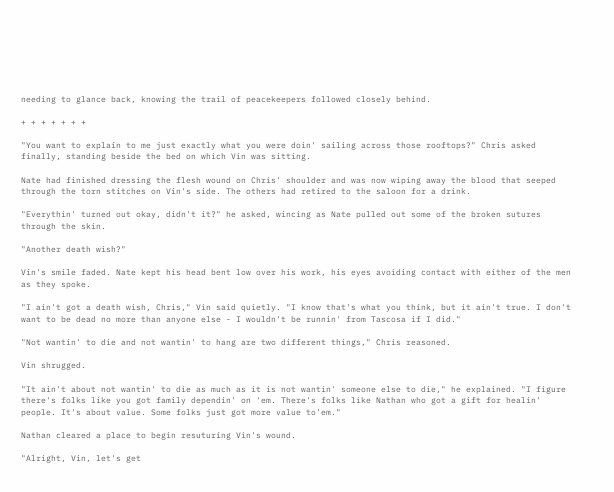needing to glance back, knowing the trail of peacekeepers followed closely behind.

+ + + + + + +

"You want to explain to me just exactly what you were doin' sailing across those rooftops?" Chris asked finally, standing beside the bed on which Vin was sitting.

Nate had finished dressing the flesh wound on Chris' shoulder and was now wiping away the blood that seeped through the torn stitches on Vin's side. The others had retired to the saloon for a drink.

"Everythin' turned out okay, didn't it?" he asked, wincing as Nate pulled out some of the broken sutures through the skin.

"Another death wish?"

Vin's smile faded. Nate kept his head bent low over his work, his eyes avoiding contact with either of the men as they spoke.

"I ain't got a death wish, Chris," Vin said quietly. "I know that's what you think, but it ain't true. I don't want to be dead no more than anyone else - I wouldn't be runnin' from Tascosa if I did."

"Not wantin' to die and not wantin' to hang are two different things," Chris reasoned.

Vin shrugged.

"It ain't about not wantin' to die as much as it is not wantin' someone else to die," he explained. "I figure there's folks like you got family dependin' on 'em. There's folks like Nathan who got a gift for healin' people. It's about value. Some folks just got more value to'em."

Nathan cleared a place to begin resuturing Vin's wound.

"Alright, Vin, let's get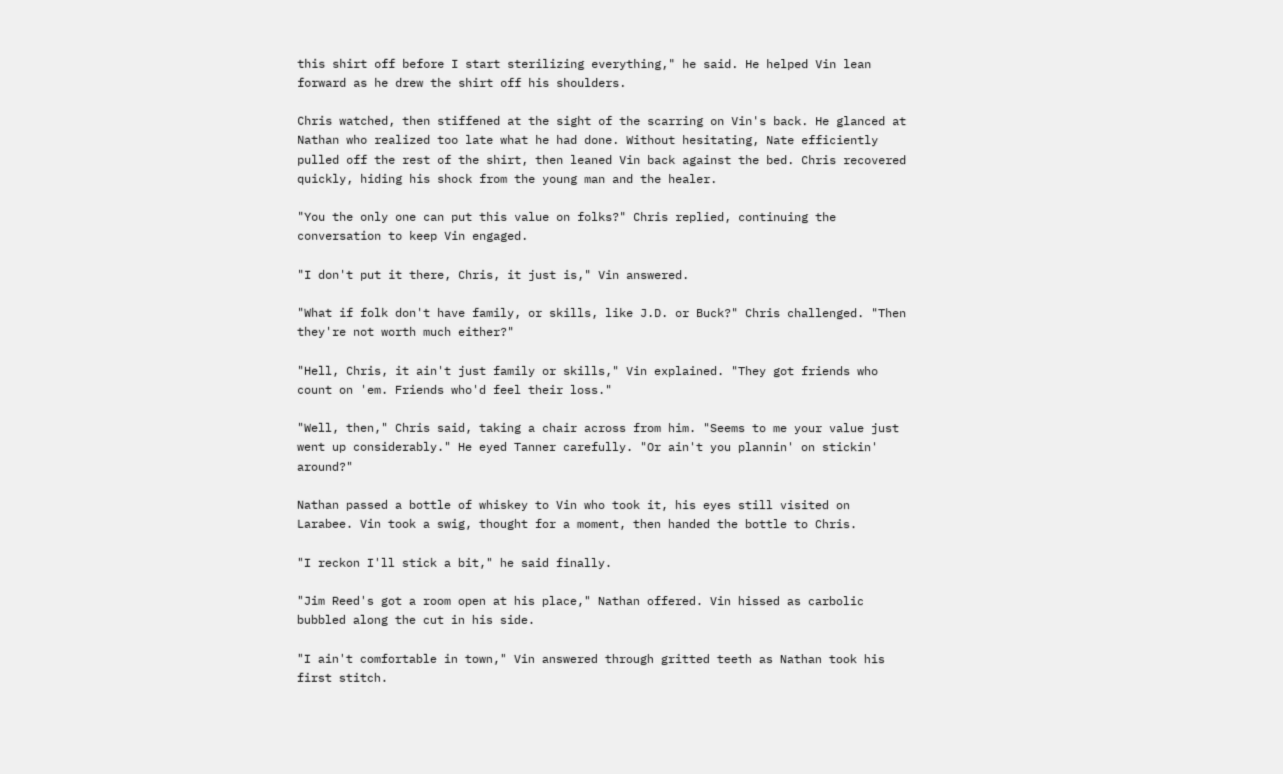this shirt off before I start sterilizing everything," he said. He helped Vin lean forward as he drew the shirt off his shoulders.

Chris watched, then stiffened at the sight of the scarring on Vin's back. He glanced at Nathan who realized too late what he had done. Without hesitating, Nate efficiently pulled off the rest of the shirt, then leaned Vin back against the bed. Chris recovered quickly, hiding his shock from the young man and the healer.

"You the only one can put this value on folks?" Chris replied, continuing the conversation to keep Vin engaged.

"I don't put it there, Chris, it just is," Vin answered.

"What if folk don't have family, or skills, like J.D. or Buck?" Chris challenged. "Then they're not worth much either?"

"Hell, Chris, it ain't just family or skills," Vin explained. "They got friends who count on 'em. Friends who'd feel their loss."

"Well, then," Chris said, taking a chair across from him. "Seems to me your value just went up considerably." He eyed Tanner carefully. "Or ain't you plannin' on stickin' around?"

Nathan passed a bottle of whiskey to Vin who took it, his eyes still visited on Larabee. Vin took a swig, thought for a moment, then handed the bottle to Chris.

"I reckon I'll stick a bit," he said finally.

"Jim Reed's got a room open at his place," Nathan offered. Vin hissed as carbolic bubbled along the cut in his side.

"I ain't comfortable in town," Vin answered through gritted teeth as Nathan took his first stitch.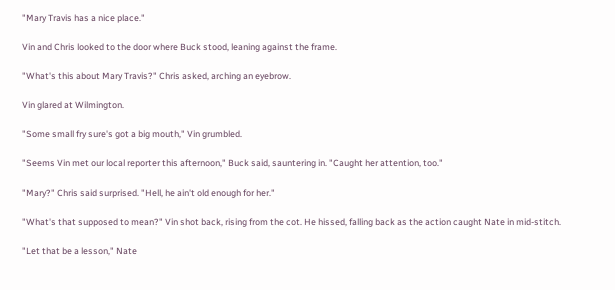"Mary Travis has a nice place."

Vin and Chris looked to the door where Buck stood, leaning against the frame.

"What's this about Mary Travis?" Chris asked, arching an eyebrow.

Vin glared at Wilmington.

"Some small fry sure's got a big mouth," Vin grumbled.

"Seems Vin met our local reporter this afternoon," Buck said, sauntering in. "Caught her attention, too."

"Mary?" Chris said surprised. "Hell, he ain't old enough for her."

"What's that supposed to mean?" Vin shot back, rising from the cot. He hissed, falling back as the action caught Nate in mid-stitch.

"Let that be a lesson," Nate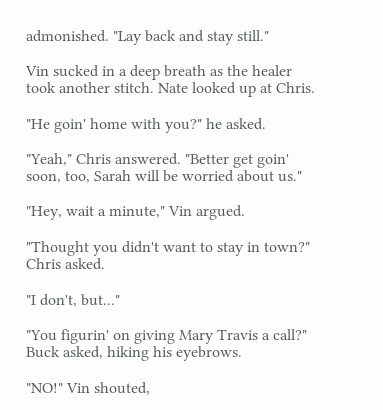admonished. "Lay back and stay still."

Vin sucked in a deep breath as the healer took another stitch. Nate looked up at Chris.

"He goin' home with you?" he asked.

"Yeah," Chris answered. "Better get goin' soon, too, Sarah will be worried about us."

"Hey, wait a minute," Vin argued.

"Thought you didn't want to stay in town?" Chris asked.

"I don't, but..."

"You figurin' on giving Mary Travis a call?" Buck asked, hiking his eyebrows.

"NO!" Vin shouted,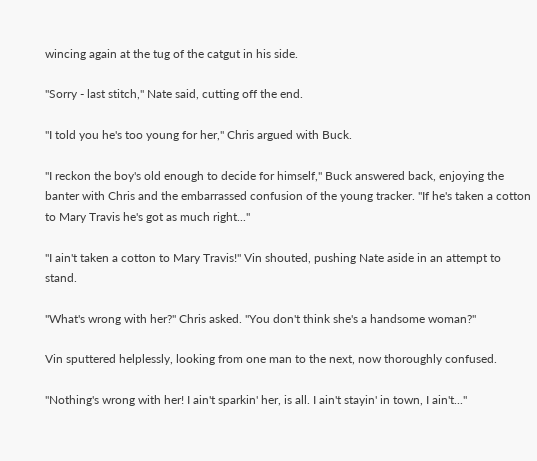wincing again at the tug of the catgut in his side.

"Sorry - last stitch," Nate said, cutting off the end.

"I told you he's too young for her," Chris argued with Buck.

"I reckon the boy's old enough to decide for himself," Buck answered back, enjoying the banter with Chris and the embarrassed confusion of the young tracker. "If he's taken a cotton to Mary Travis he's got as much right..."

"I ain't taken a cotton to Mary Travis!" Vin shouted, pushing Nate aside in an attempt to stand.

"What's wrong with her?" Chris asked. "You don't think she's a handsome woman?"

Vin sputtered helplessly, looking from one man to the next, now thoroughly confused.

"Nothing's wrong with her! I ain't sparkin' her, is all. I ain't stayin' in town, I ain't..."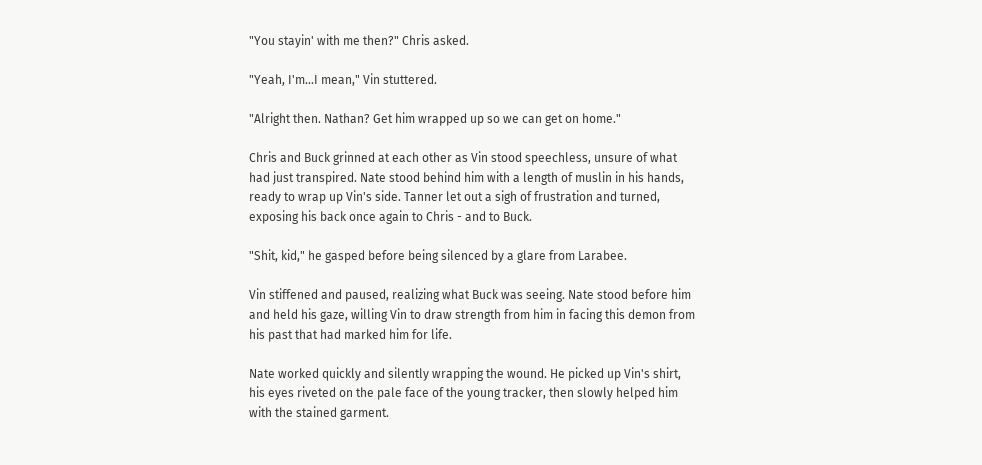"You stayin' with me then?" Chris asked.

"Yeah, I'm...I mean," Vin stuttered.

"Alright then. Nathan? Get him wrapped up so we can get on home."

Chris and Buck grinned at each other as Vin stood speechless, unsure of what had just transpired. Nate stood behind him with a length of muslin in his hands, ready to wrap up Vin's side. Tanner let out a sigh of frustration and turned, exposing his back once again to Chris - and to Buck.

"Shit, kid," he gasped before being silenced by a glare from Larabee.

Vin stiffened and paused, realizing what Buck was seeing. Nate stood before him and held his gaze, willing Vin to draw strength from him in facing this demon from his past that had marked him for life.

Nate worked quickly and silently wrapping the wound. He picked up Vin's shirt, his eyes riveted on the pale face of the young tracker, then slowly helped him with the stained garment.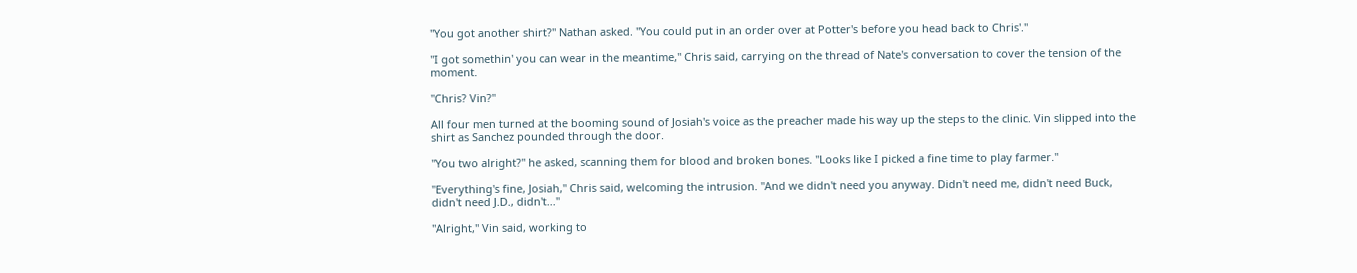"You got another shirt?" Nathan asked. "You could put in an order over at Potter's before you head back to Chris'."

"I got somethin' you can wear in the meantime," Chris said, carrying on the thread of Nate's conversation to cover the tension of the moment.

"Chris? Vin?"

All four men turned at the booming sound of Josiah's voice as the preacher made his way up the steps to the clinic. Vin slipped into the shirt as Sanchez pounded through the door.

"You two alright?" he asked, scanning them for blood and broken bones. "Looks like I picked a fine time to play farmer."

"Everything's fine, Josiah," Chris said, welcoming the intrusion. "And we didn't need you anyway. Didn't need me, didn't need Buck, didn't need J.D., didn't..."

"Alright," Vin said, working to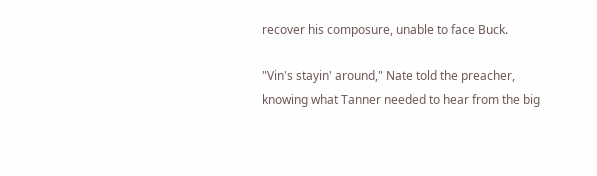recover his composure, unable to face Buck.

"Vin's stayin' around," Nate told the preacher, knowing what Tanner needed to hear from the big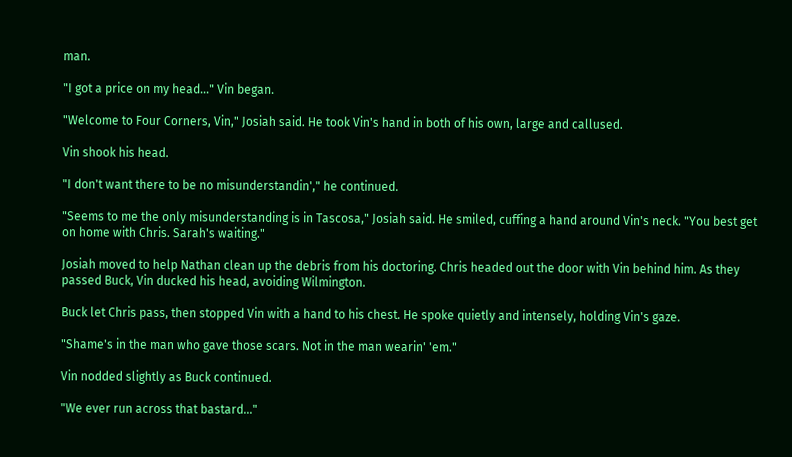man.

"I got a price on my head..." Vin began.

"Welcome to Four Corners, Vin," Josiah said. He took Vin's hand in both of his own, large and callused.

Vin shook his head.

"I don't want there to be no misunderstandin'," he continued.

"Seems to me the only misunderstanding is in Tascosa," Josiah said. He smiled, cuffing a hand around Vin's neck. "You best get on home with Chris. Sarah's waiting."

Josiah moved to help Nathan clean up the debris from his doctoring. Chris headed out the door with Vin behind him. As they passed Buck, Vin ducked his head, avoiding Wilmington.

Buck let Chris pass, then stopped Vin with a hand to his chest. He spoke quietly and intensely, holding Vin's gaze.

"Shame's in the man who gave those scars. Not in the man wearin' 'em."

Vin nodded slightly as Buck continued.

"We ever run across that bastard..."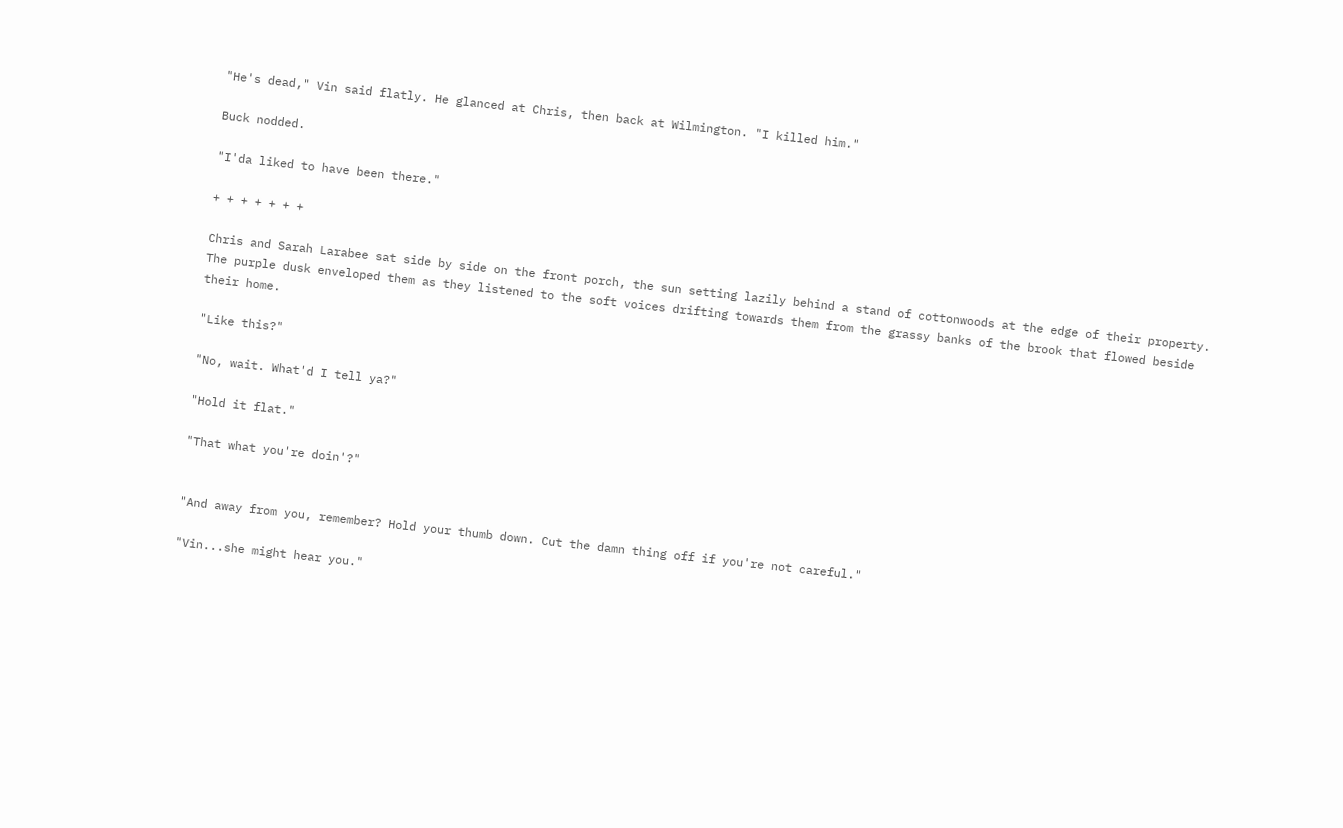"He's dead," Vin said flatly. He glanced at Chris, then back at Wilmington. "I killed him."

Buck nodded.

"I'da liked to have been there."

+ + + + + + +

Chris and Sarah Larabee sat side by side on the front porch, the sun setting lazily behind a stand of cottonwoods at the edge of their property. The purple dusk enveloped them as they listened to the soft voices drifting towards them from the grassy banks of the brook that flowed beside their home.

"Like this?"

"No, wait. What'd I tell ya?"

"Hold it flat."

"That what you're doin'?"


"And away from you, remember? Hold your thumb down. Cut the damn thing off if you're not careful."

"Vin...she might hear you."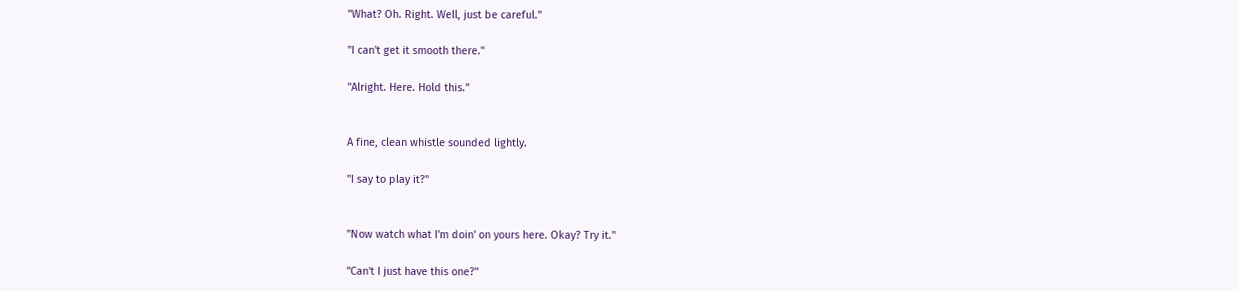"What? Oh. Right. Well, just be careful."

"I can't get it smooth there."

"Alright. Here. Hold this."


A fine, clean whistle sounded lightly.

"I say to play it?"


"Now watch what I'm doin' on yours here. Okay? Try it."

"Can't I just have this one?"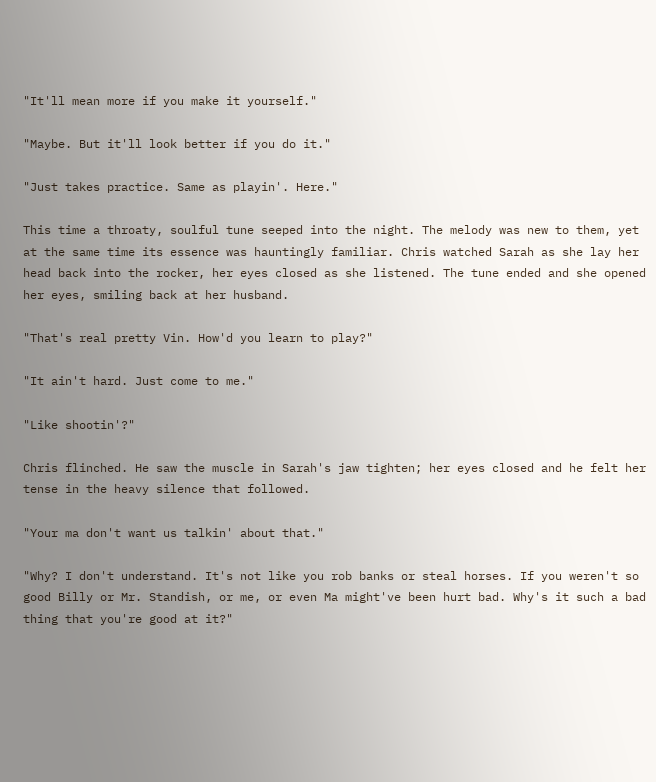"It'll mean more if you make it yourself."

"Maybe. But it'll look better if you do it."

"Just takes practice. Same as playin'. Here."

This time a throaty, soulful tune seeped into the night. The melody was new to them, yet at the same time its essence was hauntingly familiar. Chris watched Sarah as she lay her head back into the rocker, her eyes closed as she listened. The tune ended and she opened her eyes, smiling back at her husband.

"That's real pretty Vin. How'd you learn to play?"

"It ain't hard. Just come to me."

"Like shootin'?"

Chris flinched. He saw the muscle in Sarah's jaw tighten; her eyes closed and he felt her tense in the heavy silence that followed.

"Your ma don't want us talkin' about that."

"Why? I don't understand. It's not like you rob banks or steal horses. If you weren't so good Billy or Mr. Standish, or me, or even Ma might've been hurt bad. Why's it such a bad thing that you're good at it?"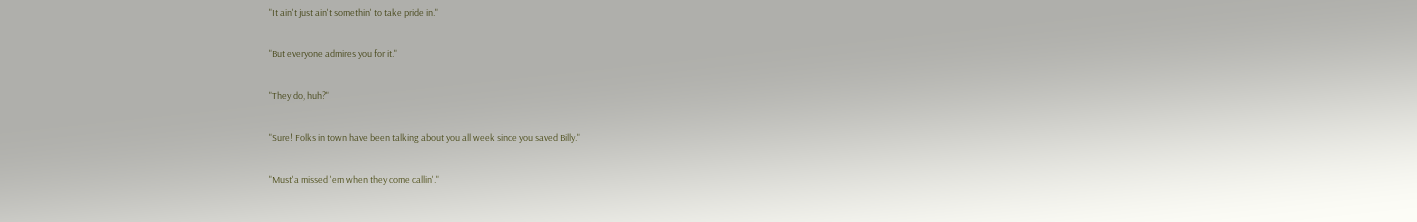"It ain't just ain't somethin' to take pride in."

"But everyone admires you for it."

"They do, huh?"

"Sure! Folks in town have been talking about you all week since you saved Billy."

"Must'a missed 'em when they come callin'."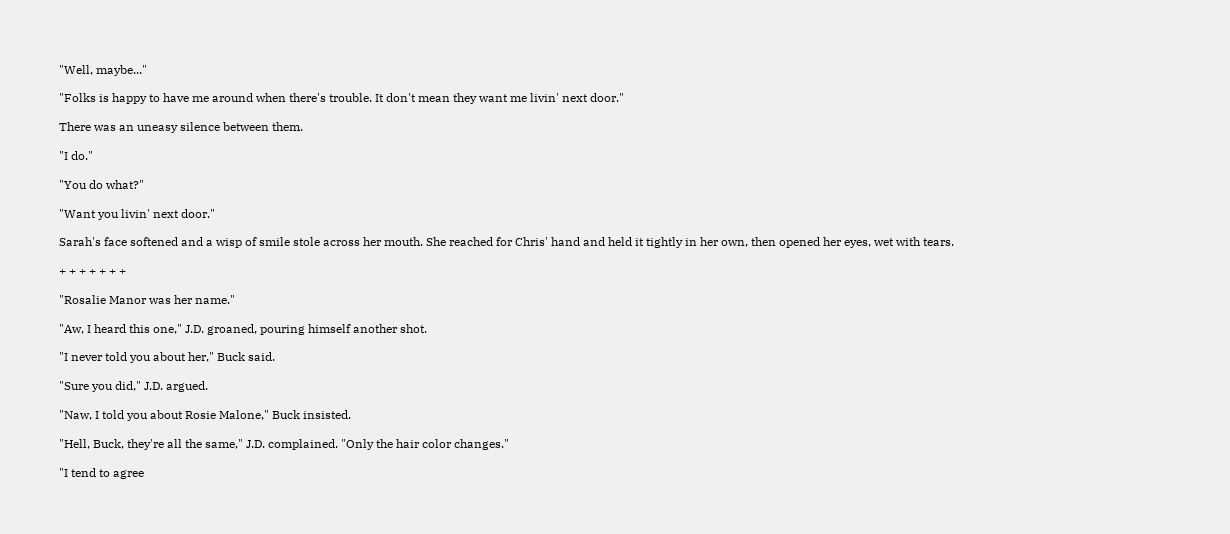"Well, maybe..."

"Folks is happy to have me around when there's trouble. It don't mean they want me livin' next door."

There was an uneasy silence between them.

"I do."

"You do what?"

"Want you livin' next door."

Sarah's face softened and a wisp of smile stole across her mouth. She reached for Chris' hand and held it tightly in her own, then opened her eyes, wet with tears.

+ + + + + + +

"Rosalie Manor was her name."

"Aw, I heard this one," J.D. groaned, pouring himself another shot.

"I never told you about her," Buck said.

"Sure you did," J.D. argued.

"Naw, I told you about Rosie Malone," Buck insisted.

"Hell, Buck, they're all the same," J.D. complained. "Only the hair color changes."

"I tend to agree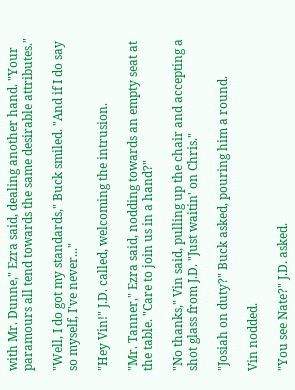with Mr. Dunne," Ezra said, dealing another hand. "Your paramours all tend towards the same desirable attributes."

"Well, I do got my standards," Buck smiled. "And if I do say so myself, I've never..."

"Hey Vin!" J.D. called, welcoming the intrusion.

"Mr. Tanner," Ezra said, nodding towards an empty seat at the table. "Care to join us in a hand?"

"No thanks," Vin said, pulling up the chair and accepting a shot glass from J.D. "Just waitin' on Chris."

"Josiah on duty?" Buck asked, pouring him a round.

Vin nodded.

"You see Nate?" J.D. asked.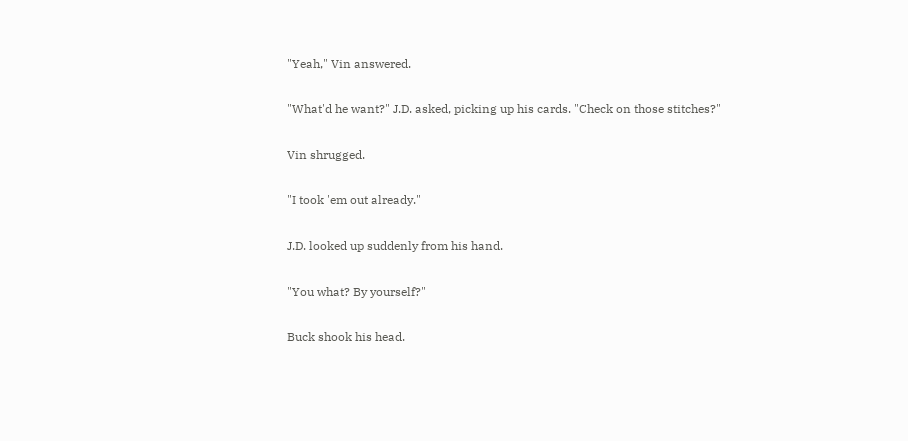"Yeah," Vin answered.

"What'd he want?" J.D. asked, picking up his cards. "Check on those stitches?"

Vin shrugged.

"I took 'em out already."

J.D. looked up suddenly from his hand.

"You what? By yourself?"

Buck shook his head.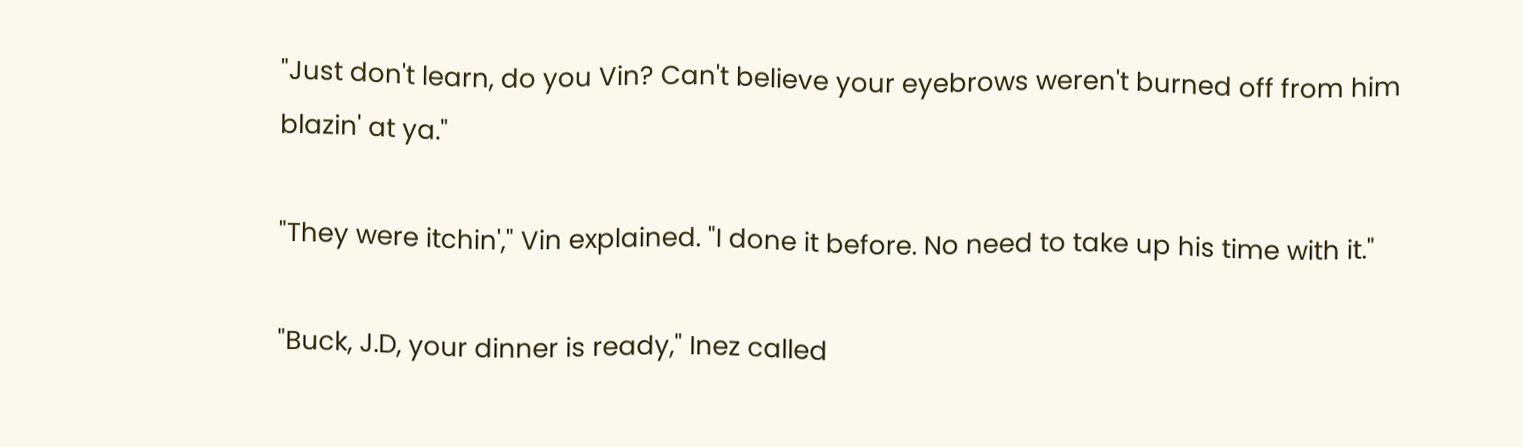"Just don't learn, do you Vin? Can't believe your eyebrows weren't burned off from him blazin' at ya."

"They were itchin'," Vin explained. "I done it before. No need to take up his time with it."

"Buck, J.D, your dinner is ready," Inez called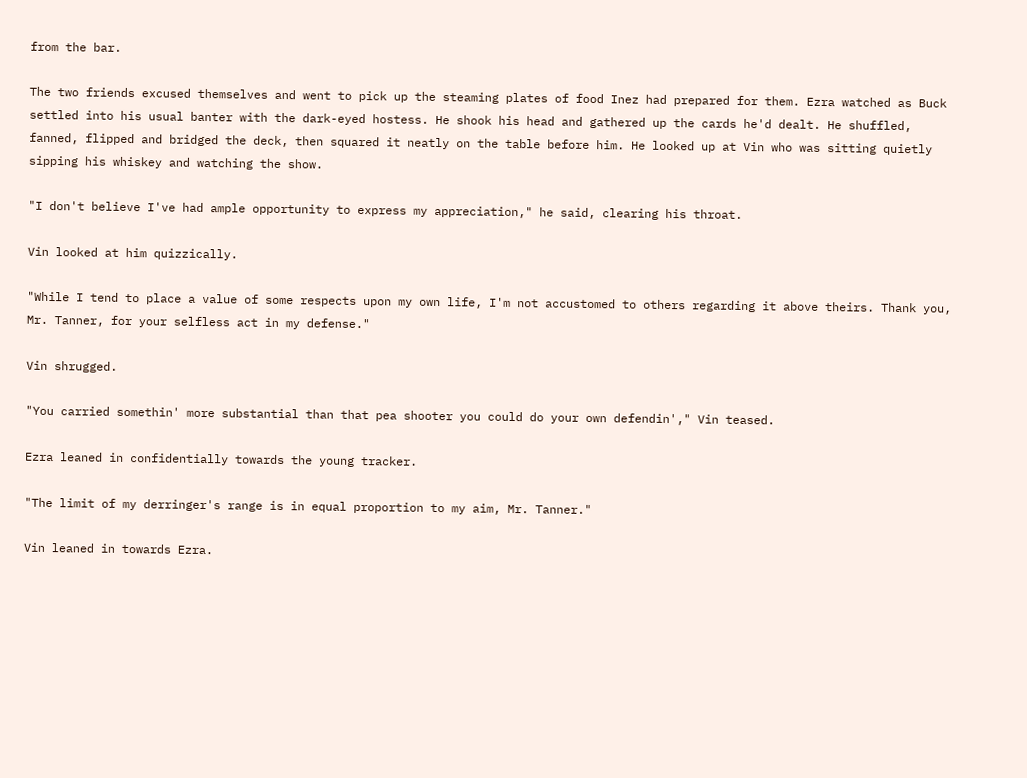from the bar.

The two friends excused themselves and went to pick up the steaming plates of food Inez had prepared for them. Ezra watched as Buck settled into his usual banter with the dark-eyed hostess. He shook his head and gathered up the cards he'd dealt. He shuffled, fanned, flipped and bridged the deck, then squared it neatly on the table before him. He looked up at Vin who was sitting quietly sipping his whiskey and watching the show.

"I don't believe I've had ample opportunity to express my appreciation," he said, clearing his throat.

Vin looked at him quizzically.

"While I tend to place a value of some respects upon my own life, I'm not accustomed to others regarding it above theirs. Thank you, Mr. Tanner, for your selfless act in my defense."

Vin shrugged.

"You carried somethin' more substantial than that pea shooter you could do your own defendin'," Vin teased.

Ezra leaned in confidentially towards the young tracker.

"The limit of my derringer's range is in equal proportion to my aim, Mr. Tanner."

Vin leaned in towards Ezra.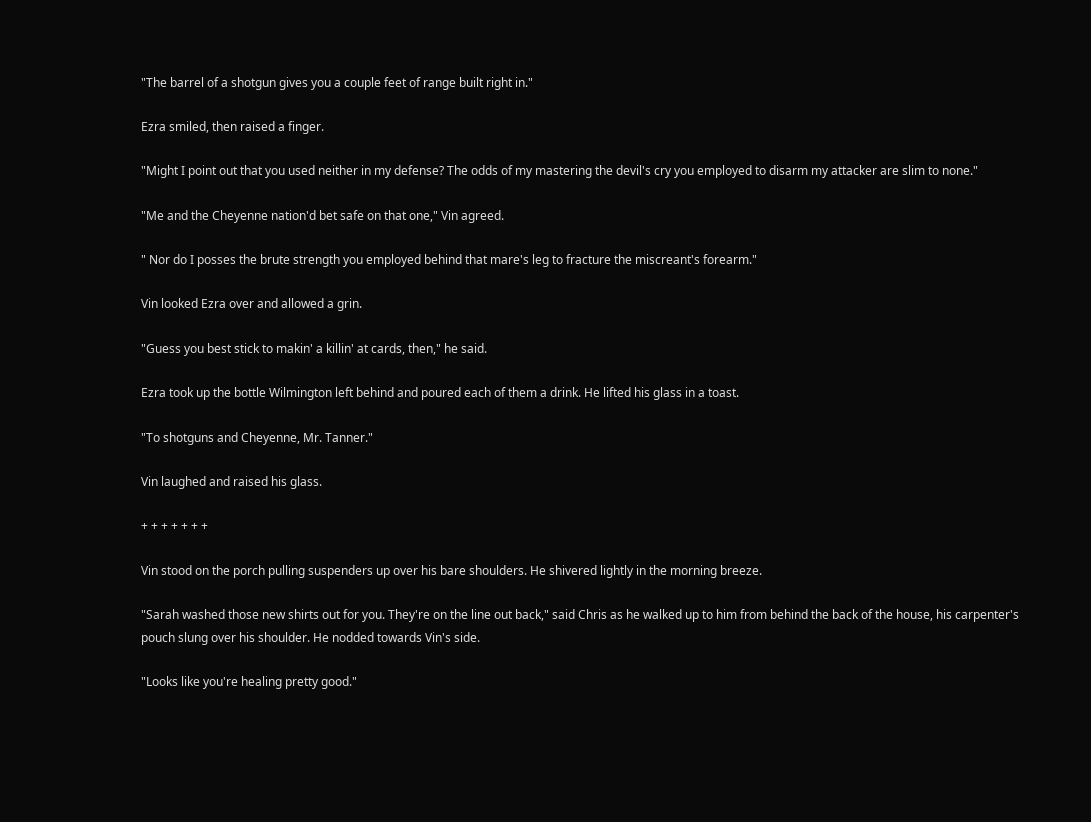"The barrel of a shotgun gives you a couple feet of range built right in."

Ezra smiled, then raised a finger.

"Might I point out that you used neither in my defense? The odds of my mastering the devil's cry you employed to disarm my attacker are slim to none."

"Me and the Cheyenne nation'd bet safe on that one," Vin agreed.

" Nor do I posses the brute strength you employed behind that mare's leg to fracture the miscreant's forearm."

Vin looked Ezra over and allowed a grin.

"Guess you best stick to makin' a killin' at cards, then," he said.

Ezra took up the bottle Wilmington left behind and poured each of them a drink. He lifted his glass in a toast.

"To shotguns and Cheyenne, Mr. Tanner."

Vin laughed and raised his glass.

+ + + + + + +

Vin stood on the porch pulling suspenders up over his bare shoulders. He shivered lightly in the morning breeze.

"Sarah washed those new shirts out for you. They're on the line out back," said Chris as he walked up to him from behind the back of the house, his carpenter's pouch slung over his shoulder. He nodded towards Vin's side.

"Looks like you're healing pretty good."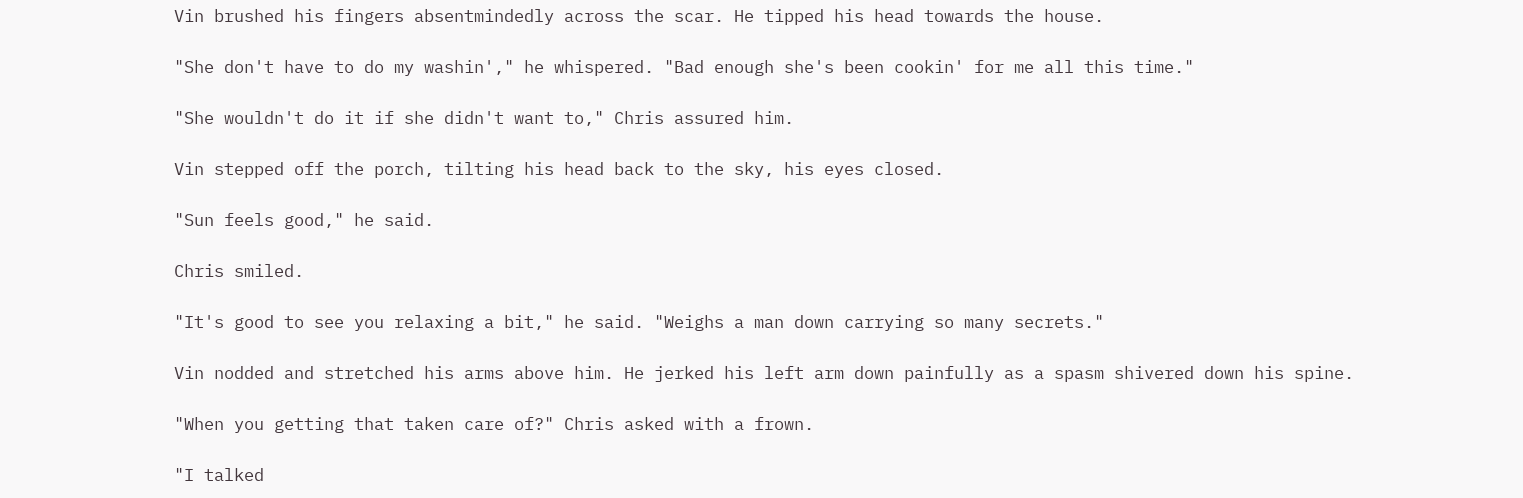Vin brushed his fingers absentmindedly across the scar. He tipped his head towards the house.

"She don't have to do my washin'," he whispered. "Bad enough she's been cookin' for me all this time."

"She wouldn't do it if she didn't want to," Chris assured him.

Vin stepped off the porch, tilting his head back to the sky, his eyes closed.

"Sun feels good," he said.

Chris smiled.

"It's good to see you relaxing a bit," he said. "Weighs a man down carrying so many secrets."

Vin nodded and stretched his arms above him. He jerked his left arm down painfully as a spasm shivered down his spine.

"When you getting that taken care of?" Chris asked with a frown.

"I talked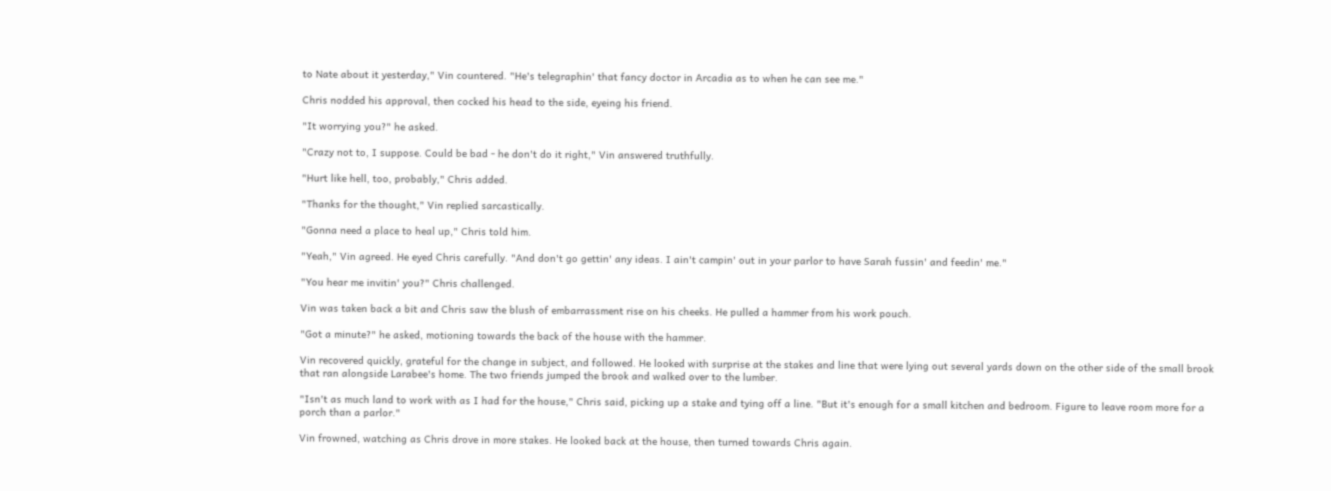to Nate about it yesterday," Vin countered. "He's telegraphin' that fancy doctor in Arcadia as to when he can see me."

Chris nodded his approval, then cocked his head to the side, eyeing his friend.

"It worrying you?" he asked.

"Crazy not to, I suppose. Could be bad - he don't do it right," Vin answered truthfully.

"Hurt like hell, too, probably," Chris added.

"Thanks for the thought," Vin replied sarcastically.

"Gonna need a place to heal up," Chris told him.

"Yeah," Vin agreed. He eyed Chris carefully. "And don't go gettin' any ideas. I ain't campin' out in your parlor to have Sarah fussin' and feedin' me."

"You hear me invitin' you?" Chris challenged.

Vin was taken back a bit and Chris saw the blush of embarrassment rise on his cheeks. He pulled a hammer from his work pouch.

"Got a minute?" he asked, motioning towards the back of the house with the hammer.

Vin recovered quickly, grateful for the change in subject, and followed. He looked with surprise at the stakes and line that were lying out several yards down on the other side of the small brook that ran alongside Larabee's home. The two friends jumped the brook and walked over to the lumber.

"Isn't as much land to work with as I had for the house," Chris said, picking up a stake and tying off a line. "But it's enough for a small kitchen and bedroom. Figure to leave room more for a porch than a parlor."

Vin frowned, watching as Chris drove in more stakes. He looked back at the house, then turned towards Chris again.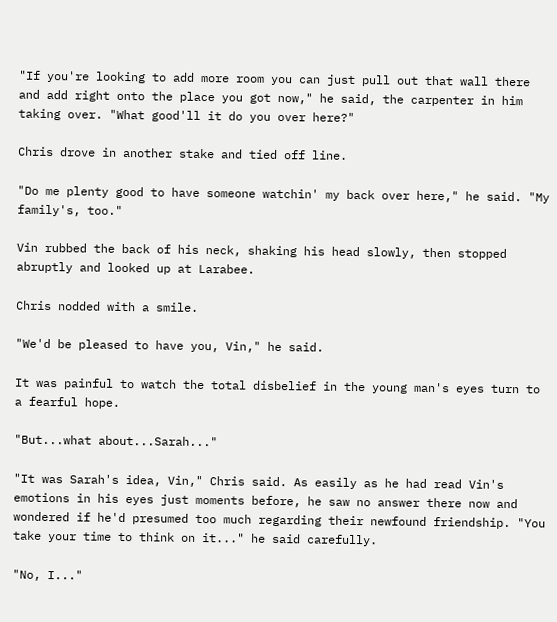"If you're looking to add more room you can just pull out that wall there and add right onto the place you got now," he said, the carpenter in him taking over. "What good'll it do you over here?"

Chris drove in another stake and tied off line.

"Do me plenty good to have someone watchin' my back over here," he said. "My family's, too."

Vin rubbed the back of his neck, shaking his head slowly, then stopped abruptly and looked up at Larabee.

Chris nodded with a smile.

"We'd be pleased to have you, Vin," he said.

It was painful to watch the total disbelief in the young man's eyes turn to a fearful hope.

"But...what about...Sarah..."

"It was Sarah's idea, Vin," Chris said. As easily as he had read Vin's emotions in his eyes just moments before, he saw no answer there now and wondered if he'd presumed too much regarding their newfound friendship. "You take your time to think on it..." he said carefully.

"No, I..."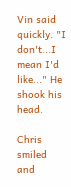Vin said quickly. "I don't...I mean I'd like..." He shook his head.

Chris smiled and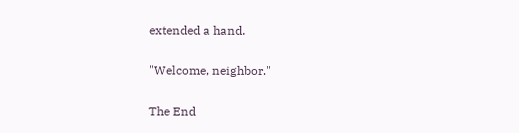extended a hand.

"Welcome, neighbor."

The End